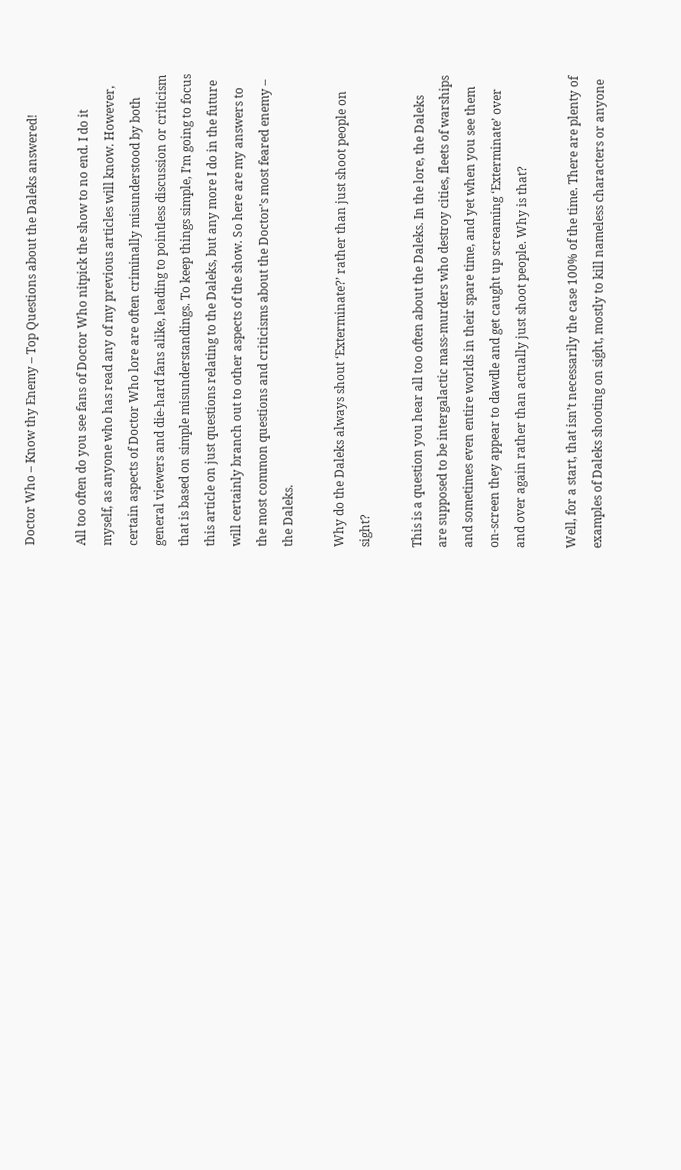Doctor Who – Know thy Enemy – Top Questions about the Daleks answered!

All too often do you see fans of Doctor Who nitpick the show to no end. I do it myself, as anyone who has read any of my previous articles will know. However, certain aspects of Doctor Who lore are often criminally misunderstood by both general viewers and die-hard fans alike, leading to pointless discussion or criticism that is based on simple misunderstandings. To keep things simple, I’m going to focus this article on just questions relating to the Daleks, but any more I do in the future will certainly branch out to other aspects of the show. So here are my answers to the most common questions and criticisms about the Doctor’s most feared enemy – the Daleks.

Why do the Daleks always shout ‘Exterminate?’ rather than just shoot people on sight?

This is a question you hear all too often about the Daleks. In the lore, the Daleks are supposed to be intergalactic mass-murders who destroy cities, fleets of warships and sometimes even entire worlds in their spare time, and yet when you see them on-screen they appear to dawdle and get caught up screaming ‘Exterminate’ over and over again rather than actually just shoot people. Why is that?

Well, for a start, that isn’t necessarily the case 100% of the time. There are plenty of examples of Daleks shooting on sight, mostly to kill nameless characters or anyone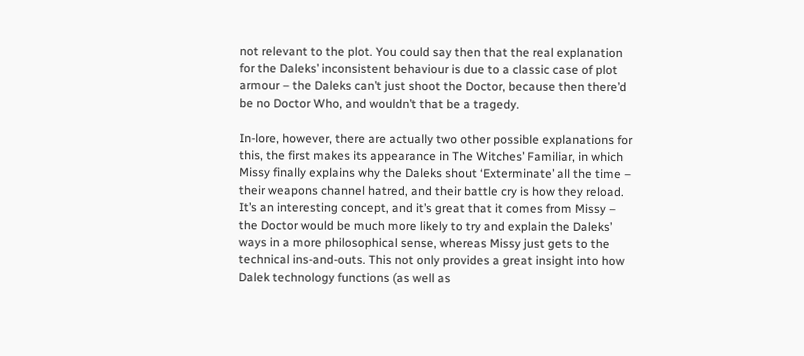not relevant to the plot. You could say then that the real explanation for the Daleks’ inconsistent behaviour is due to a classic case of plot armour – the Daleks can’t just shoot the Doctor, because then there’d be no Doctor Who, and wouldn’t that be a tragedy.

In-lore, however, there are actually two other possible explanations for this, the first makes its appearance in The Witches’ Familiar, in which Missy finally explains why the Daleks shout ‘Exterminate’ all the time – their weapons channel hatred, and their battle cry is how they reload. It’s an interesting concept, and it’s great that it comes from Missy – the Doctor would be much more likely to try and explain the Daleks’ ways in a more philosophical sense, whereas Missy just gets to the technical ins-and-outs. This not only provides a great insight into how Dalek technology functions (as well as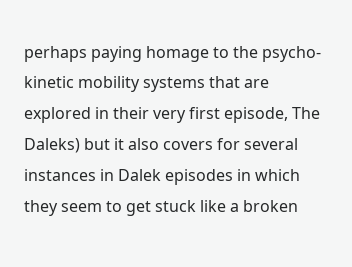perhaps paying homage to the psycho-kinetic mobility systems that are explored in their very first episode, The Daleks) but it also covers for several instances in Dalek episodes in which they seem to get stuck like a broken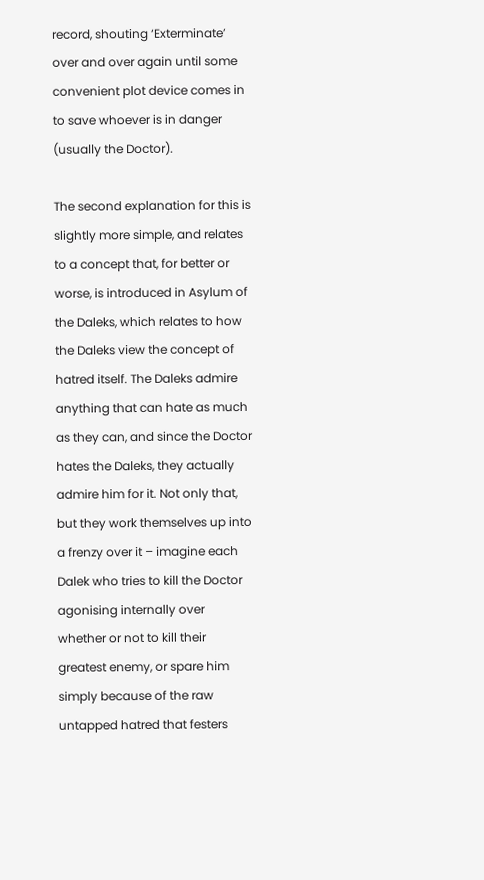record, shouting ‘Exterminate’ over and over again until some convenient plot device comes in to save whoever is in danger (usually the Doctor).

The second explanation for this is slightly more simple, and relates to a concept that, for better or worse, is introduced in Asylum of the Daleks, which relates to how the Daleks view the concept of hatred itself. The Daleks admire anything that can hate as much as they can, and since the Doctor hates the Daleks, they actually admire him for it. Not only that, but they work themselves up into a frenzy over it – imagine each Dalek who tries to kill the Doctor agonising internally over whether or not to kill their greatest enemy, or spare him simply because of the raw untapped hatred that festers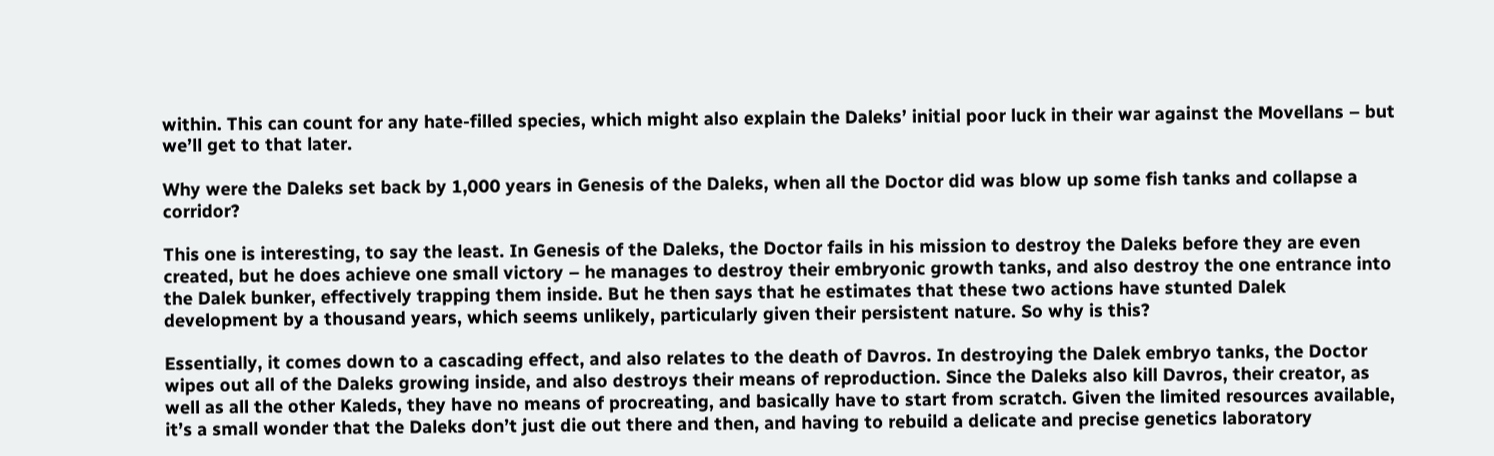within. This can count for any hate-filled species, which might also explain the Daleks’ initial poor luck in their war against the Movellans – but we’ll get to that later.

Why were the Daleks set back by 1,000 years in Genesis of the Daleks, when all the Doctor did was blow up some fish tanks and collapse a corridor?

This one is interesting, to say the least. In Genesis of the Daleks, the Doctor fails in his mission to destroy the Daleks before they are even created, but he does achieve one small victory – he manages to destroy their embryonic growth tanks, and also destroy the one entrance into the Dalek bunker, effectively trapping them inside. But he then says that he estimates that these two actions have stunted Dalek development by a thousand years, which seems unlikely, particularly given their persistent nature. So why is this?

Essentially, it comes down to a cascading effect, and also relates to the death of Davros. In destroying the Dalek embryo tanks, the Doctor wipes out all of the Daleks growing inside, and also destroys their means of reproduction. Since the Daleks also kill Davros, their creator, as well as all the other Kaleds, they have no means of procreating, and basically have to start from scratch. Given the limited resources available, it’s a small wonder that the Daleks don’t just die out there and then, and having to rebuild a delicate and precise genetics laboratory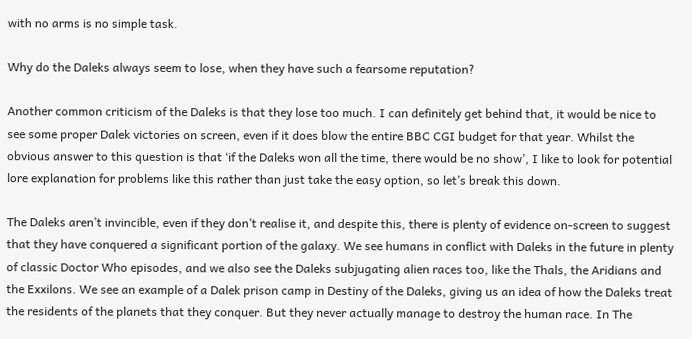with no arms is no simple task.

Why do the Daleks always seem to lose, when they have such a fearsome reputation?

Another common criticism of the Daleks is that they lose too much. I can definitely get behind that, it would be nice to see some proper Dalek victories on screen, even if it does blow the entire BBC CGI budget for that year. Whilst the obvious answer to this question is that ‘if the Daleks won all the time, there would be no show’, I like to look for potential lore explanation for problems like this rather than just take the easy option, so let’s break this down.

The Daleks aren’t invincible, even if they don’t realise it, and despite this, there is plenty of evidence on-screen to suggest that they have conquered a significant portion of the galaxy. We see humans in conflict with Daleks in the future in plenty of classic Doctor Who episodes, and we also see the Daleks subjugating alien races too, like the Thals, the Aridians and the Exxilons. We see an example of a Dalek prison camp in Destiny of the Daleks, giving us an idea of how the Daleks treat the residents of the planets that they conquer. But they never actually manage to destroy the human race. In The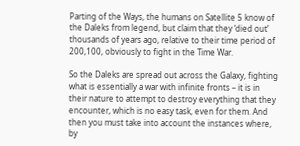Parting of the Ways, the humans on Satellite 5 know of the Daleks from legend, but claim that they ‘died out’ thousands of years ago, relative to their time period of 200,100, obviously to fight in the Time War.

So the Daleks are spread out across the Galaxy, fighting what is essentially a war with infinite fronts – it is in their nature to attempt to destroy everything that they encounter, which is no easy task, even for them. And then you must take into account the instances where, by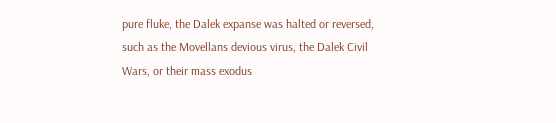pure fluke, the Dalek expanse was halted or reversed, such as the Movellans devious virus, the Dalek Civil Wars, or their mass exodus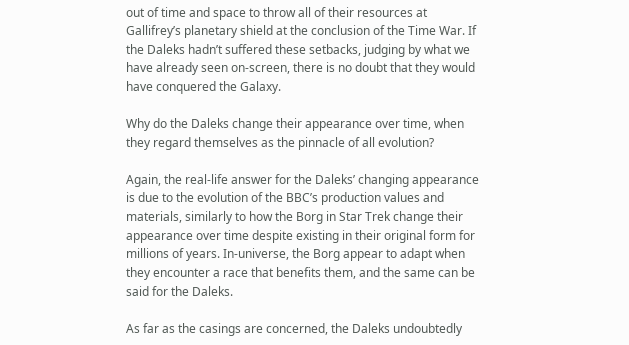out of time and space to throw all of their resources at Gallifrey’s planetary shield at the conclusion of the Time War. If the Daleks hadn’t suffered these setbacks, judging by what we have already seen on-screen, there is no doubt that they would have conquered the Galaxy.

Why do the Daleks change their appearance over time, when they regard themselves as the pinnacle of all evolution?

Again, the real-life answer for the Daleks’ changing appearance is due to the evolution of the BBC’s production values and materials, similarly to how the Borg in Star Trek change their appearance over time despite existing in their original form for millions of years. In-universe, the Borg appear to adapt when they encounter a race that benefits them, and the same can be said for the Daleks.

As far as the casings are concerned, the Daleks undoubtedly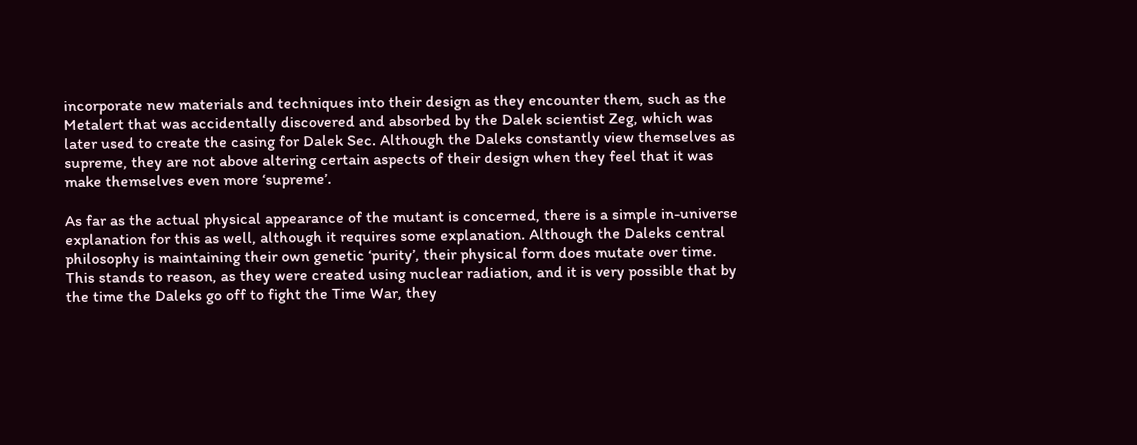incorporate new materials and techniques into their design as they encounter them, such as the Metalert that was accidentally discovered and absorbed by the Dalek scientist Zeg, which was later used to create the casing for Dalek Sec. Although the Daleks constantly view themselves as supreme, they are not above altering certain aspects of their design when they feel that it was make themselves even more ‘supreme’.

As far as the actual physical appearance of the mutant is concerned, there is a simple in-universe explanation for this as well, although it requires some explanation. Although the Daleks central philosophy is maintaining their own genetic ‘purity’, their physical form does mutate over time. This stands to reason, as they were created using nuclear radiation, and it is very possible that by the time the Daleks go off to fight the Time War, they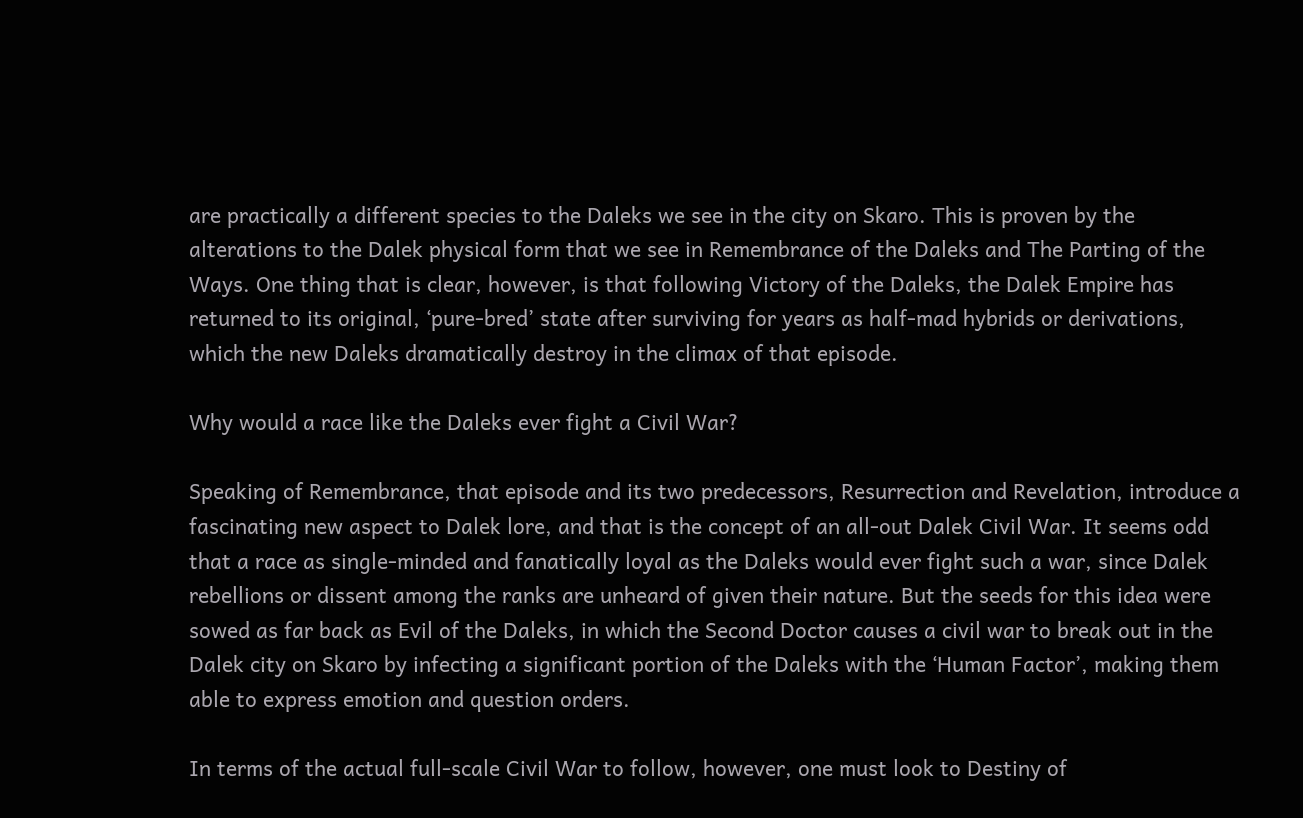are practically a different species to the Daleks we see in the city on Skaro. This is proven by the alterations to the Dalek physical form that we see in Remembrance of the Daleks and The Parting of the Ways. One thing that is clear, however, is that following Victory of the Daleks, the Dalek Empire has returned to its original, ‘pure-bred’ state after surviving for years as half-mad hybrids or derivations, which the new Daleks dramatically destroy in the climax of that episode.

Why would a race like the Daleks ever fight a Civil War?

Speaking of Remembrance, that episode and its two predecessors, Resurrection and Revelation, introduce a fascinating new aspect to Dalek lore, and that is the concept of an all-out Dalek Civil War. It seems odd that a race as single-minded and fanatically loyal as the Daleks would ever fight such a war, since Dalek rebellions or dissent among the ranks are unheard of given their nature. But the seeds for this idea were sowed as far back as Evil of the Daleks, in which the Second Doctor causes a civil war to break out in the Dalek city on Skaro by infecting a significant portion of the Daleks with the ‘Human Factor’, making them able to express emotion and question orders.

In terms of the actual full-scale Civil War to follow, however, one must look to Destiny of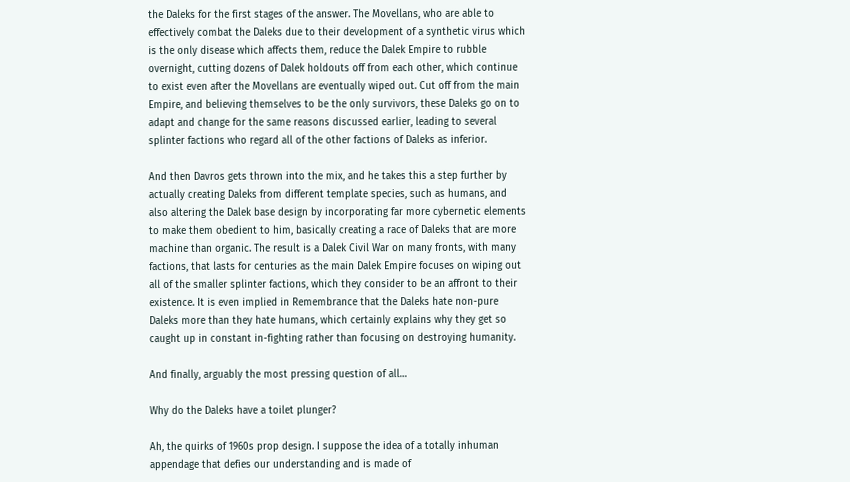the Daleks for the first stages of the answer. The Movellans, who are able to effectively combat the Daleks due to their development of a synthetic virus which is the only disease which affects them, reduce the Dalek Empire to rubble overnight, cutting dozens of Dalek holdouts off from each other, which continue to exist even after the Movellans are eventually wiped out. Cut off from the main Empire, and believing themselves to be the only survivors, these Daleks go on to adapt and change for the same reasons discussed earlier, leading to several splinter factions who regard all of the other factions of Daleks as inferior.

And then Davros gets thrown into the mix, and he takes this a step further by actually creating Daleks from different template species, such as humans, and also altering the Dalek base design by incorporating far more cybernetic elements to make them obedient to him, basically creating a race of Daleks that are more machine than organic. The result is a Dalek Civil War on many fronts, with many factions, that lasts for centuries as the main Dalek Empire focuses on wiping out all of the smaller splinter factions, which they consider to be an affront to their existence. It is even implied in Remembrance that the Daleks hate non-pure Daleks more than they hate humans, which certainly explains why they get so caught up in constant in-fighting rather than focusing on destroying humanity.

And finally, arguably the most pressing question of all…

Why do the Daleks have a toilet plunger?

Ah, the quirks of 1960s prop design. I suppose the idea of a totally inhuman appendage that defies our understanding and is made of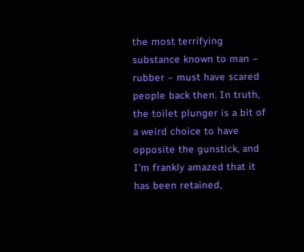the most terrifying substance known to man – rubber – must have scared people back then. In truth, the toilet plunger is a bit of a weird choice to have opposite the gunstick, and I’m frankly amazed that it has been retained,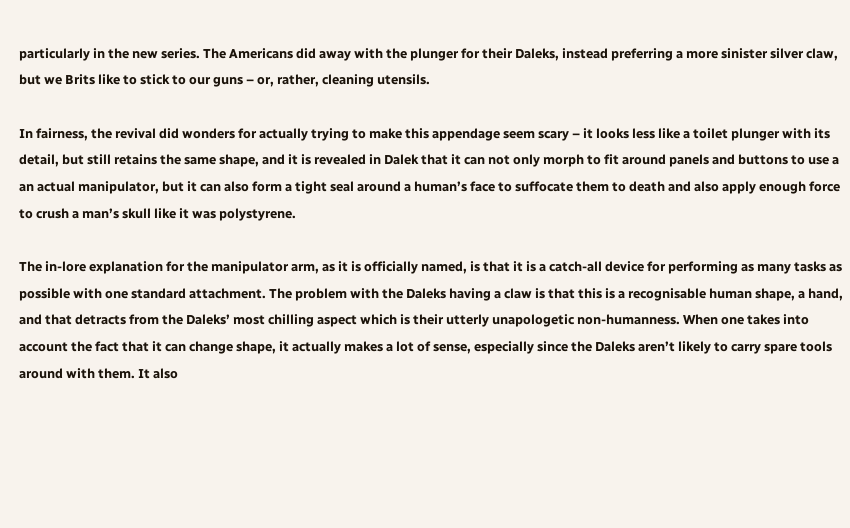particularly in the new series. The Americans did away with the plunger for their Daleks, instead preferring a more sinister silver claw, but we Brits like to stick to our guns – or, rather, cleaning utensils.

In fairness, the revival did wonders for actually trying to make this appendage seem scary – it looks less like a toilet plunger with its detail, but still retains the same shape, and it is revealed in Dalek that it can not only morph to fit around panels and buttons to use a an actual manipulator, but it can also form a tight seal around a human’s face to suffocate them to death and also apply enough force to crush a man’s skull like it was polystyrene.

The in-lore explanation for the manipulator arm, as it is officially named, is that it is a catch-all device for performing as many tasks as possible with one standard attachment. The problem with the Daleks having a claw is that this is a recognisable human shape, a hand, and that detracts from the Daleks’ most chilling aspect which is their utterly unapologetic non-humanness. When one takes into account the fact that it can change shape, it actually makes a lot of sense, especially since the Daleks aren’t likely to carry spare tools around with them. It also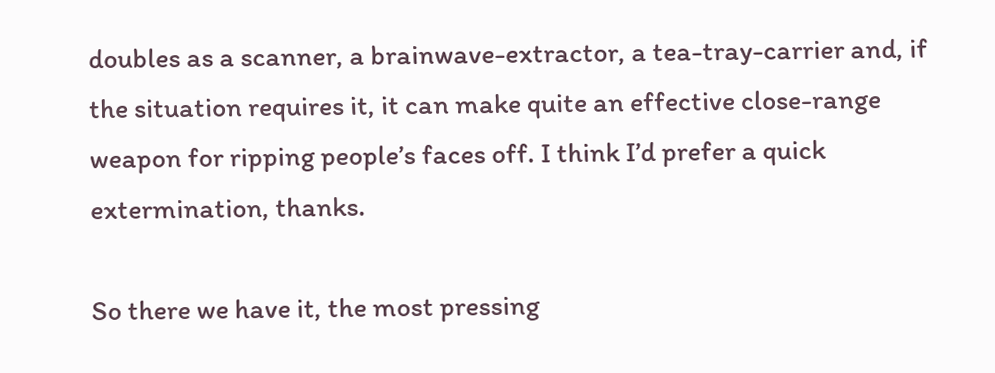doubles as a scanner, a brainwave-extractor, a tea-tray-carrier and, if the situation requires it, it can make quite an effective close-range weapon for ripping people’s faces off. I think I’d prefer a quick extermination, thanks.

So there we have it, the most pressing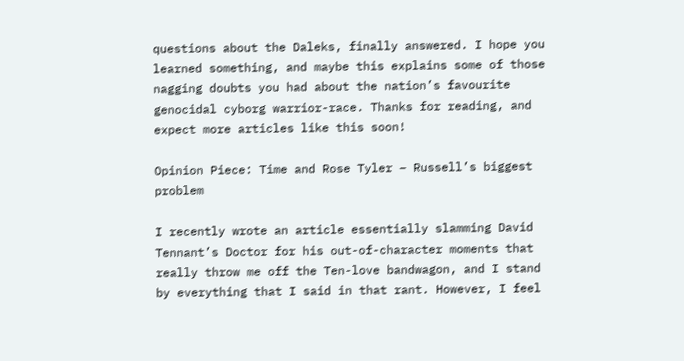questions about the Daleks, finally answered. I hope you learned something, and maybe this explains some of those nagging doubts you had about the nation’s favourite genocidal cyborg warrior-race. Thanks for reading, and expect more articles like this soon!

Opinion Piece: Time and Rose Tyler – Russell’s biggest problem

I recently wrote an article essentially slamming David Tennant’s Doctor for his out-of-character moments that really throw me off the Ten-love bandwagon, and I stand by everything that I said in that rant. However, I feel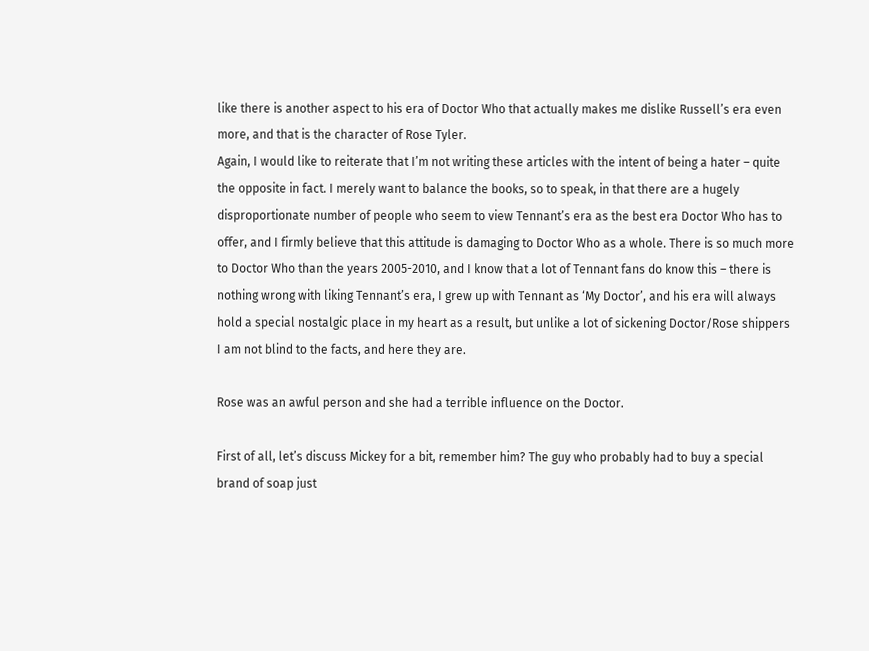like there is another aspect to his era of Doctor Who that actually makes me dislike Russell’s era even more, and that is the character of Rose Tyler.
Again, I would like to reiterate that I’m not writing these articles with the intent of being a hater – quite the opposite in fact. I merely want to balance the books, so to speak, in that there are a hugely disproportionate number of people who seem to view Tennant’s era as the best era Doctor Who has to offer, and I firmly believe that this attitude is damaging to Doctor Who as a whole. There is so much more to Doctor Who than the years 2005-2010, and I know that a lot of Tennant fans do know this – there is nothing wrong with liking Tennant’s era, I grew up with Tennant as ‘My Doctor’, and his era will always hold a special nostalgic place in my heart as a result, but unlike a lot of sickening Doctor/Rose shippers I am not blind to the facts, and here they are.

Rose was an awful person and she had a terrible influence on the Doctor.

First of all, let’s discuss Mickey for a bit, remember him? The guy who probably had to buy a special brand of soap just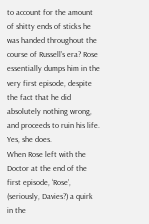to account for the amount of shitty ends of sticks he was handed throughout the course of Russell’s era? Rose essentially dumps him in the very first episode, despite the fact that he did absolutely nothing wrong, and proceeds to ruin his life. Yes, she does.
When Rose left with the Doctor at the end of the first episode, ‘Rose’, (seriously, Davies?) a quirk in the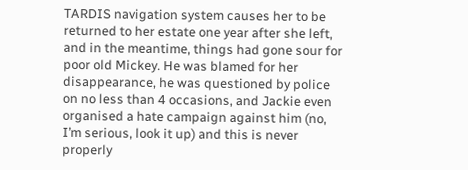TARDIS navigation system causes her to be returned to her estate one year after she left, and in the meantime, things had gone sour for poor old Mickey. He was blamed for her disappearance, he was questioned by police on no less than 4 occasions, and Jackie even organised a hate campaign against him (no, I’m serious, look it up) and this is never properly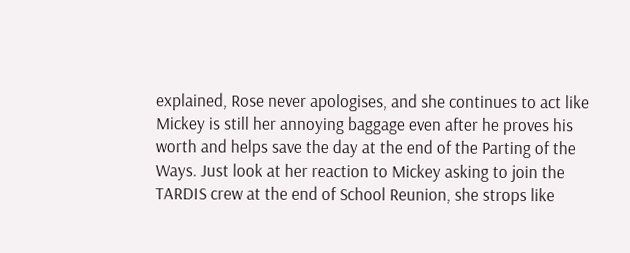explained, Rose never apologises, and she continues to act like Mickey is still her annoying baggage even after he proves his worth and helps save the day at the end of the Parting of the Ways. Just look at her reaction to Mickey asking to join the TARDIS crew at the end of School Reunion, she strops like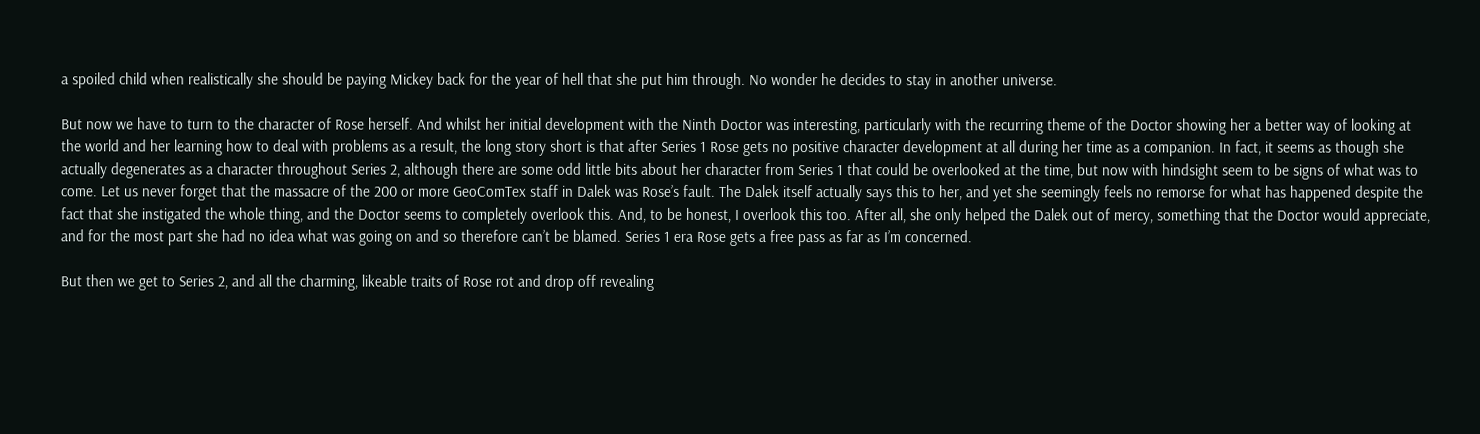a spoiled child when realistically she should be paying Mickey back for the year of hell that she put him through. No wonder he decides to stay in another universe.

But now we have to turn to the character of Rose herself. And whilst her initial development with the Ninth Doctor was interesting, particularly with the recurring theme of the Doctor showing her a better way of looking at the world and her learning how to deal with problems as a result, the long story short is that after Series 1 Rose gets no positive character development at all during her time as a companion. In fact, it seems as though she actually degenerates as a character throughout Series 2, although there are some odd little bits about her character from Series 1 that could be overlooked at the time, but now with hindsight seem to be signs of what was to come. Let us never forget that the massacre of the 200 or more GeoComTex staff in Dalek was Rose’s fault. The Dalek itself actually says this to her, and yet she seemingly feels no remorse for what has happened despite the fact that she instigated the whole thing, and the Doctor seems to completely overlook this. And, to be honest, I overlook this too. After all, she only helped the Dalek out of mercy, something that the Doctor would appreciate, and for the most part she had no idea what was going on and so therefore can’t be blamed. Series 1 era Rose gets a free pass as far as I’m concerned.

But then we get to Series 2, and all the charming, likeable traits of Rose rot and drop off revealing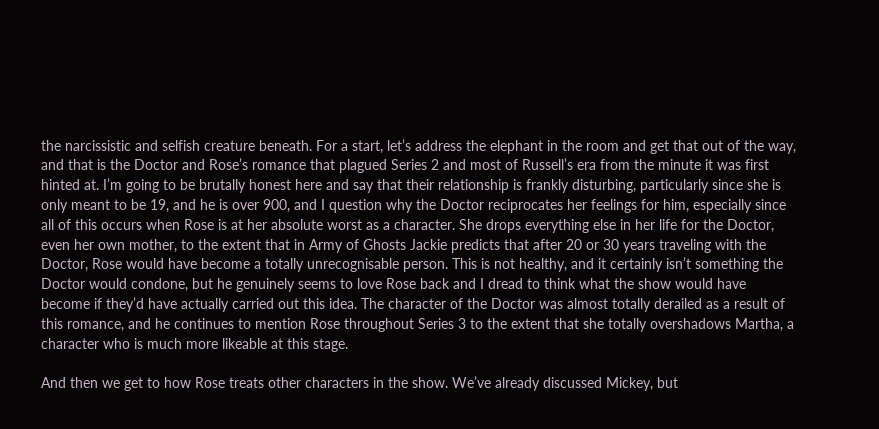the narcissistic and selfish creature beneath. For a start, let’s address the elephant in the room and get that out of the way, and that is the Doctor and Rose’s romance that plagued Series 2 and most of Russell’s era from the minute it was first hinted at. I’m going to be brutally honest here and say that their relationship is frankly disturbing, particularly since she is only meant to be 19, and he is over 900, and I question why the Doctor reciprocates her feelings for him, especially since all of this occurs when Rose is at her absolute worst as a character. She drops everything else in her life for the Doctor, even her own mother, to the extent that in Army of Ghosts Jackie predicts that after 20 or 30 years traveling with the Doctor, Rose would have become a totally unrecognisable person. This is not healthy, and it certainly isn’t something the Doctor would condone, but he genuinely seems to love Rose back and I dread to think what the show would have become if they’d have actually carried out this idea. The character of the Doctor was almost totally derailed as a result of this romance, and he continues to mention Rose throughout Series 3 to the extent that she totally overshadows Martha, a character who is much more likeable at this stage.

And then we get to how Rose treats other characters in the show. We’ve already discussed Mickey, but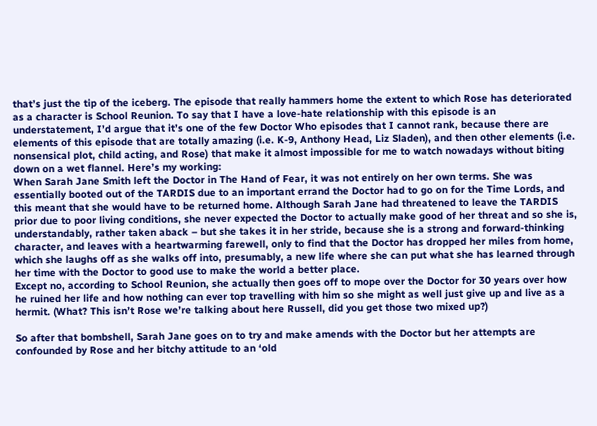that’s just the tip of the iceberg. The episode that really hammers home the extent to which Rose has deteriorated as a character is School Reunion. To say that I have a love-hate relationship with this episode is an understatement, I’d argue that it’s one of the few Doctor Who episodes that I cannot rank, because there are elements of this episode that are totally amazing (i.e. K-9, Anthony Head, Liz Sladen), and then other elements (i.e. nonsensical plot, child acting, and Rose) that make it almost impossible for me to watch nowadays without biting down on a wet flannel. Here’s my working:
When Sarah Jane Smith left the Doctor in The Hand of Fear, it was not entirely on her own terms. She was essentially booted out of the TARDIS due to an important errand the Doctor had to go on for the Time Lords, and this meant that she would have to be returned home. Although Sarah Jane had threatened to leave the TARDIS prior due to poor living conditions, she never expected the Doctor to actually make good of her threat and so she is, understandably, rather taken aback – but she takes it in her stride, because she is a strong and forward-thinking character, and leaves with a heartwarming farewell, only to find that the Doctor has dropped her miles from home, which she laughs off as she walks off into, presumably, a new life where she can put what she has learned through her time with the Doctor to good use to make the world a better place.
Except no, according to School Reunion, she actually then goes off to mope over the Doctor for 30 years over how he ruined her life and how nothing can ever top travelling with him so she might as well just give up and live as a hermit. (What? This isn’t Rose we’re talking about here Russell, did you get those two mixed up?)

So after that bombshell, Sarah Jane goes on to try and make amends with the Doctor but her attempts are confounded by Rose and her bitchy attitude to an ‘old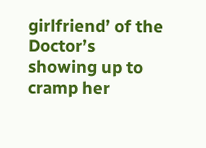girlfriend’ of the Doctor’s showing up to cramp her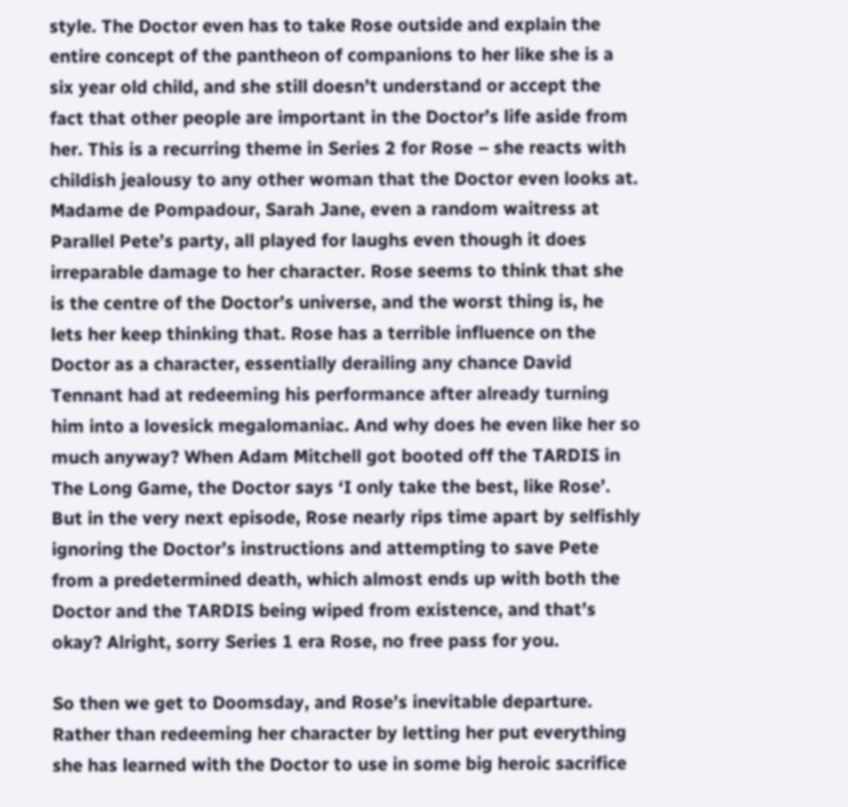style. The Doctor even has to take Rose outside and explain the entire concept of the pantheon of companions to her like she is a six year old child, and she still doesn’t understand or accept the fact that other people are important in the Doctor’s life aside from her. This is a recurring theme in Series 2 for Rose – she reacts with childish jealousy to any other woman that the Doctor even looks at. Madame de Pompadour, Sarah Jane, even a random waitress at Parallel Pete’s party, all played for laughs even though it does irreparable damage to her character. Rose seems to think that she is the centre of the Doctor’s universe, and the worst thing is, he lets her keep thinking that. Rose has a terrible influence on the Doctor as a character, essentially derailing any chance David Tennant had at redeeming his performance after already turning him into a lovesick megalomaniac. And why does he even like her so much anyway? When Adam Mitchell got booted off the TARDIS in The Long Game, the Doctor says ‘I only take the best, like Rose’. But in the very next episode, Rose nearly rips time apart by selfishly ignoring the Doctor’s instructions and attempting to save Pete from a predetermined death, which almost ends up with both the Doctor and the TARDIS being wiped from existence, and that’s okay? Alright, sorry Series 1 era Rose, no free pass for you.

So then we get to Doomsday, and Rose’s inevitable departure. Rather than redeeming her character by letting her put everything she has learned with the Doctor to use in some big heroic sacrifice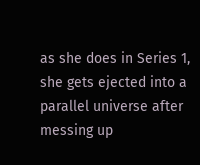as she does in Series 1, she gets ejected into a parallel universe after messing up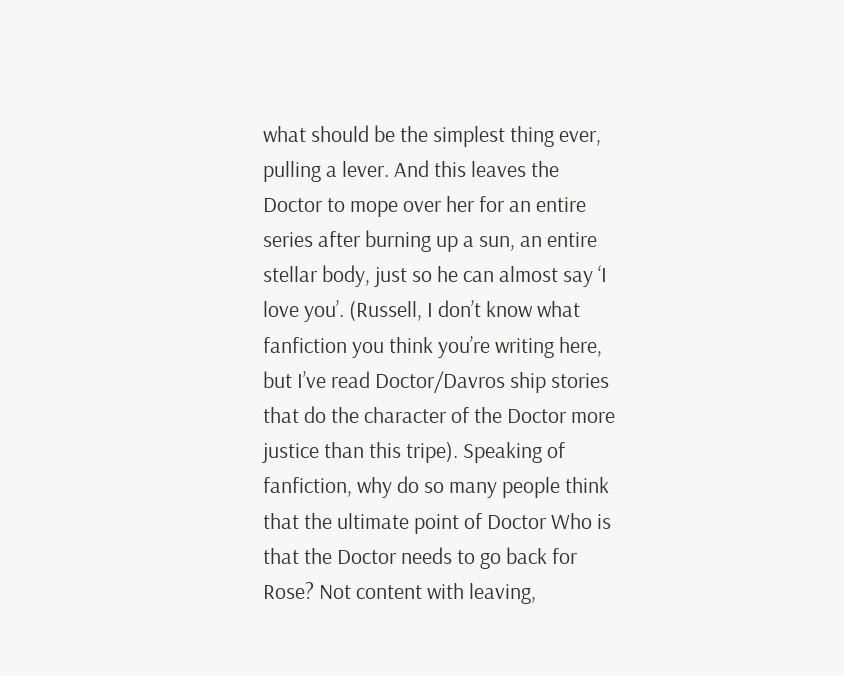what should be the simplest thing ever, pulling a lever. And this leaves the Doctor to mope over her for an entire series after burning up a sun, an entire stellar body, just so he can almost say ‘I love you’. (Russell, I don’t know what fanfiction you think you’re writing here, but I’ve read Doctor/Davros ship stories that do the character of the Doctor more justice than this tripe). Speaking of fanfiction, why do so many people think that the ultimate point of Doctor Who is that the Doctor needs to go back for Rose? Not content with leaving,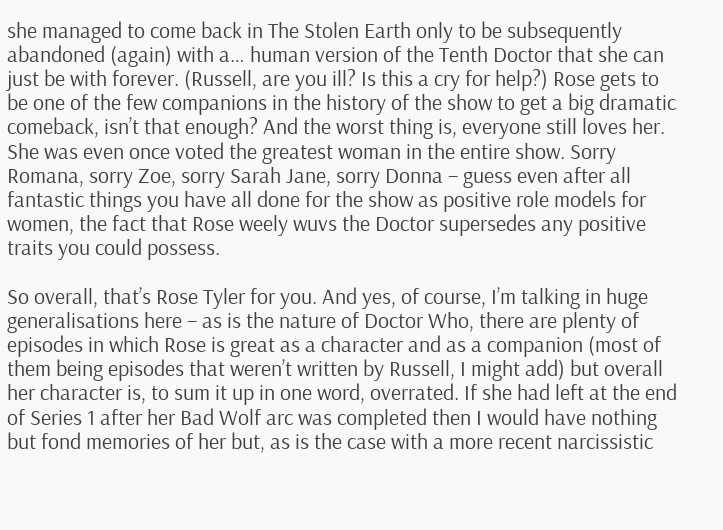she managed to come back in The Stolen Earth only to be subsequently abandoned (again) with a… human version of the Tenth Doctor that she can just be with forever. (Russell, are you ill? Is this a cry for help?) Rose gets to be one of the few companions in the history of the show to get a big dramatic comeback, isn’t that enough? And the worst thing is, everyone still loves her. She was even once voted the greatest woman in the entire show. Sorry Romana, sorry Zoe, sorry Sarah Jane, sorry Donna – guess even after all fantastic things you have all done for the show as positive role models for women, the fact that Rose weely wuvs the Doctor supersedes any positive traits you could possess.

So overall, that’s Rose Tyler for you. And yes, of course, I’m talking in huge generalisations here – as is the nature of Doctor Who, there are plenty of episodes in which Rose is great as a character and as a companion (most of them being episodes that weren’t written by Russell, I might add) but overall her character is, to sum it up in one word, overrated. If she had left at the end of Series 1 after her Bad Wolf arc was completed then I would have nothing but fond memories of her but, as is the case with a more recent narcissistic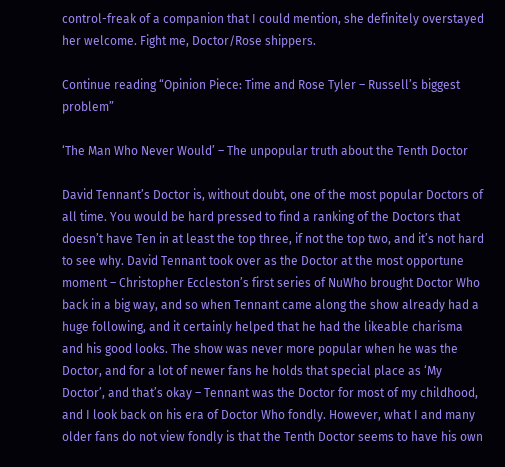control-freak of a companion that I could mention, she definitely overstayed her welcome. Fight me, Doctor/Rose shippers.

Continue reading “Opinion Piece: Time and Rose Tyler – Russell’s biggest problem”

‘The Man Who Never Would’ – The unpopular truth about the Tenth Doctor

David Tennant’s Doctor is, without doubt, one of the most popular Doctors of all time. You would be hard pressed to find a ranking of the Doctors that doesn’t have Ten in at least the top three, if not the top two, and it’s not hard to see why. David Tennant took over as the Doctor at the most opportune moment – Christopher Eccleston’s first series of NuWho brought Doctor Who back in a big way, and so when Tennant came along the show already had a huge following, and it certainly helped that he had the likeable charisma and his good looks. The show was never more popular when he was the Doctor, and for a lot of newer fans he holds that special place as ‘My Doctor’, and that’s okay – Tennant was the Doctor for most of my childhood, and I look back on his era of Doctor Who fondly. However, what I and many older fans do not view fondly is that the Tenth Doctor seems to have his own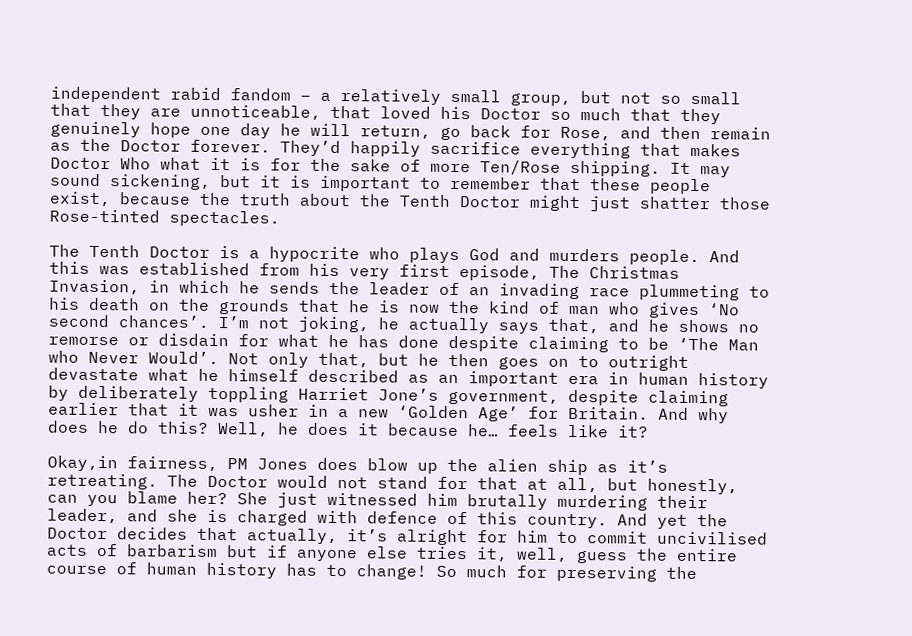independent rabid fandom – a relatively small group, but not so small that they are unnoticeable, that loved his Doctor so much that they genuinely hope one day he will return, go back for Rose, and then remain as the Doctor forever. They’d happily sacrifice everything that makes Doctor Who what it is for the sake of more Ten/Rose shipping. It may sound sickening, but it is important to remember that these people exist, because the truth about the Tenth Doctor might just shatter those Rose-tinted spectacles.

The Tenth Doctor is a hypocrite who plays God and murders people. And this was established from his very first episode, The Christmas Invasion, in which he sends the leader of an invading race plummeting to his death on the grounds that he is now the kind of man who gives ‘No second chances’. I’m not joking, he actually says that, and he shows no remorse or disdain for what he has done despite claiming to be ‘The Man who Never Would’. Not only that, but he then goes on to outright devastate what he himself described as an important era in human history by deliberately toppling Harriet Jone’s government, despite claiming earlier that it was usher in a new ‘Golden Age’ for Britain. And why does he do this? Well, he does it because he… feels like it?

Okay,in fairness, PM Jones does blow up the alien ship as it’s retreating. The Doctor would not stand for that at all, but honestly, can you blame her? She just witnessed him brutally murdering their leader, and she is charged with defence of this country. And yet the Doctor decides that actually, it’s alright for him to commit uncivilised acts of barbarism but if anyone else tries it, well, guess the entire course of human history has to change! So much for preserving the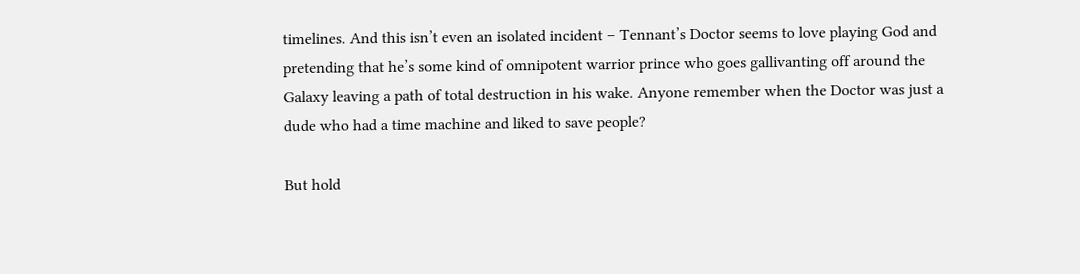timelines. And this isn’t even an isolated incident – Tennant’s Doctor seems to love playing God and pretending that he’s some kind of omnipotent warrior prince who goes gallivanting off around the Galaxy leaving a path of total destruction in his wake. Anyone remember when the Doctor was just a dude who had a time machine and liked to save people?

But hold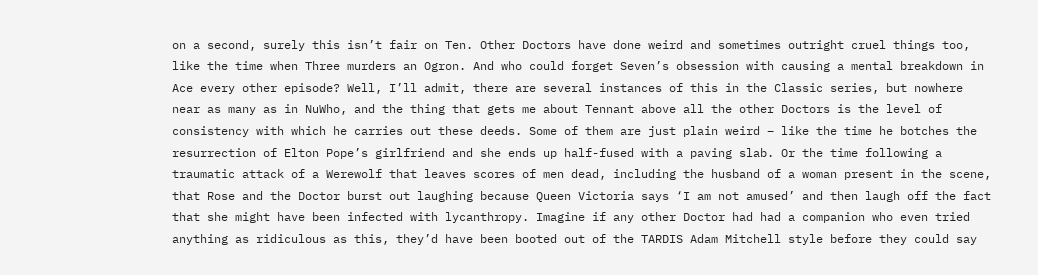on a second, surely this isn’t fair on Ten. Other Doctors have done weird and sometimes outright cruel things too, like the time when Three murders an Ogron. And who could forget Seven’s obsession with causing a mental breakdown in Ace every other episode? Well, I’ll admit, there are several instances of this in the Classic series, but nowhere near as many as in NuWho, and the thing that gets me about Tennant above all the other Doctors is the level of consistency with which he carries out these deeds. Some of them are just plain weird – like the time he botches the resurrection of Elton Pope’s girlfriend and she ends up half-fused with a paving slab. Or the time following a traumatic attack of a Werewolf that leaves scores of men dead, including the husband of a woman present in the scene, that Rose and the Doctor burst out laughing because Queen Victoria says ‘I am not amused’ and then laugh off the fact that she might have been infected with lycanthropy. Imagine if any other Doctor had had a companion who even tried anything as ridiculous as this, they’d have been booted out of the TARDIS Adam Mitchell style before they could say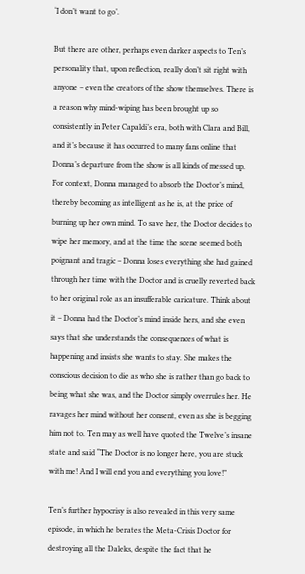‘I don’t want to go’.

But there are other, perhaps even darker aspects to Ten’s personality that, upon reflection, really don’t sit right with anyone – even the creators of the show themselves. There is a reason why mind-wiping has been brought up so consistently in Peter Capaldi’s era, both with Clara and Bill, and it’s because it has occurred to many fans online that Donna’s departure from the show is all kinds of messed up. For context, Donna managed to absorb the Doctor’s mind, thereby becoming as intelligent as he is, at the price of burning up her own mind. To save her, the Doctor decides to wipe her memory, and at the time the scene seemed both poignant and tragic – Donna loses everything she had gained through her time with the Doctor and is cruelly reverted back to her original role as an insufferable caricature. Think about it – Donna had the Doctor’s mind inside hers, and she even says that she understands the consequences of what is happening and insists she wants to stay. She makes the conscious decision to die as who she is rather than go back to being what she was, and the Doctor simply overrules her. He ravages her mind without her consent, even as she is begging him not to. Ten may as well have quoted the Twelve’s insane state and said “The Doctor is no longer here, you are stuck with me! And I will end you and everything you love!”

Ten’s further hypocrisy is also revealed in this very same episode, in which he berates the Meta-Crisis Doctor for destroying all the Daleks, despite the fact that he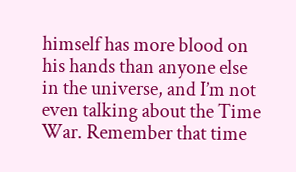himself has more blood on his hands than anyone else in the universe, and I’m not even talking about the Time War. Remember that time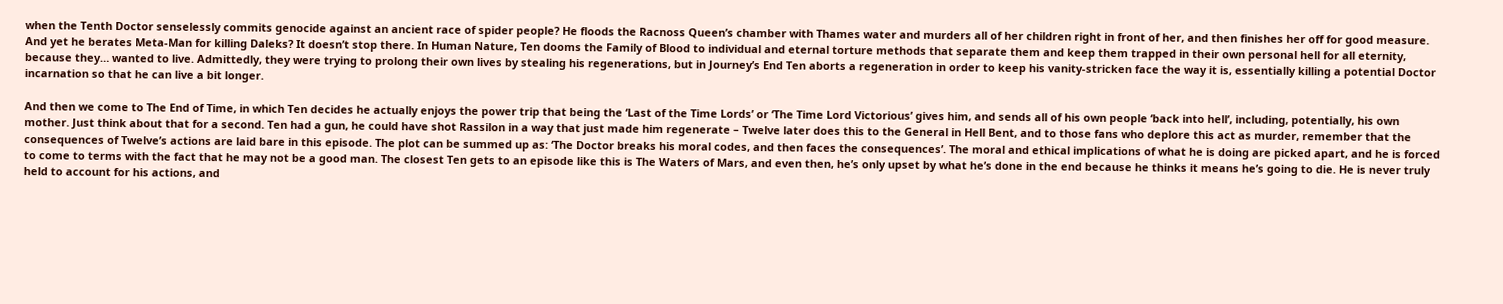when the Tenth Doctor senselessly commits genocide against an ancient race of spider people? He floods the Racnoss Queen’s chamber with Thames water and murders all of her children right in front of her, and then finishes her off for good measure. And yet he berates Meta-Man for killing Daleks? It doesn’t stop there. In Human Nature, Ten dooms the Family of Blood to individual and eternal torture methods that separate them and keep them trapped in their own personal hell for all eternity, because they… wanted to live. Admittedly, they were trying to prolong their own lives by stealing his regenerations, but in Journey’s End Ten aborts a regeneration in order to keep his vanity-stricken face the way it is, essentially killing a potential Doctor incarnation so that he can live a bit longer.

And then we come to The End of Time, in which Ten decides he actually enjoys the power trip that being the ‘Last of the Time Lords’ or ‘The Time Lord Victorious’ gives him, and sends all of his own people ‘back into hell’, including, potentially, his own mother. Just think about that for a second. Ten had a gun, he could have shot Rassilon in a way that just made him regenerate – Twelve later does this to the General in Hell Bent, and to those fans who deplore this act as murder, remember that the consequences of Twelve’s actions are laid bare in this episode. The plot can be summed up as: ‘The Doctor breaks his moral codes, and then faces the consequences’. The moral and ethical implications of what he is doing are picked apart, and he is forced to come to terms with the fact that he may not be a good man. The closest Ten gets to an episode like this is The Waters of Mars, and even then, he’s only upset by what he’s done in the end because he thinks it means he’s going to die. He is never truly held to account for his actions, and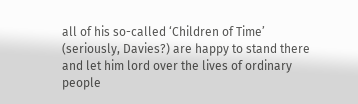all of his so-called ‘Children of Time’ (seriously, Davies?) are happy to stand there and let him lord over the lives of ordinary people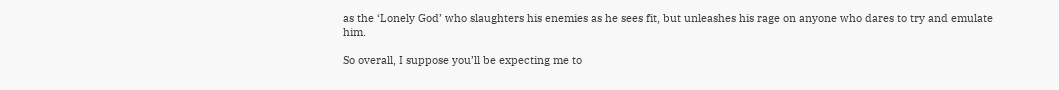as the ‘Lonely God’ who slaughters his enemies as he sees fit, but unleashes his rage on anyone who dares to try and emulate him.

So overall, I suppose you’ll be expecting me to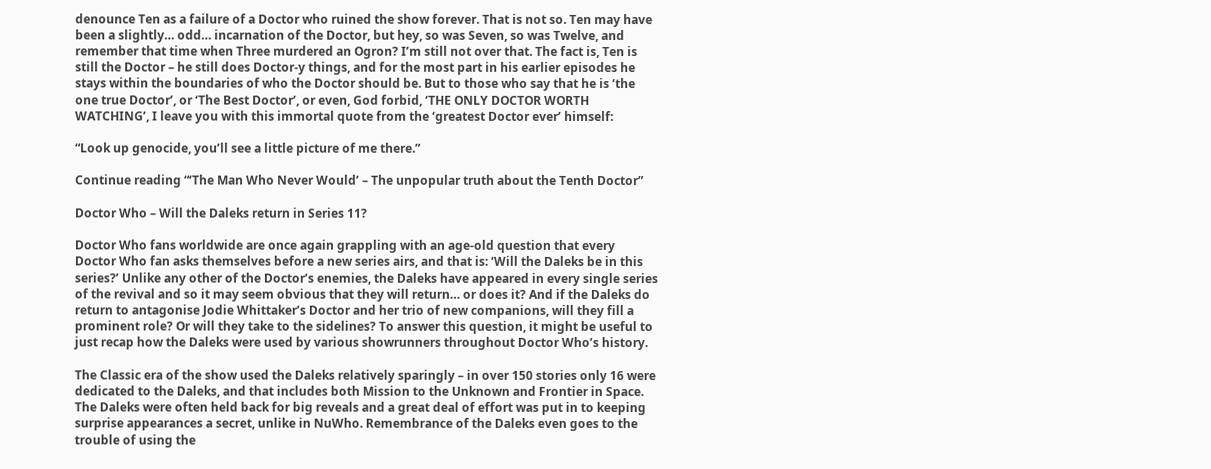denounce Ten as a failure of a Doctor who ruined the show forever. That is not so. Ten may have been a slightly… odd… incarnation of the Doctor, but hey, so was Seven, so was Twelve, and remember that time when Three murdered an Ogron? I’m still not over that. The fact is, Ten is still the Doctor – he still does Doctor-y things, and for the most part in his earlier episodes he stays within the boundaries of who the Doctor should be. But to those who say that he is ‘the one true Doctor’, or ‘The Best Doctor’, or even, God forbid, ‘THE ONLY DOCTOR WORTH WATCHING’, I leave you with this immortal quote from the ‘greatest Doctor ever’ himself:

“Look up genocide, you’ll see a little picture of me there.”

Continue reading “‘The Man Who Never Would’ – The unpopular truth about the Tenth Doctor”

Doctor Who – Will the Daleks return in Series 11?

Doctor Who fans worldwide are once again grappling with an age-old question that every Doctor Who fan asks themselves before a new series airs, and that is: ‘Will the Daleks be in this series?’ Unlike any other of the Doctor’s enemies, the Daleks have appeared in every single series of the revival and so it may seem obvious that they will return… or does it? And if the Daleks do return to antagonise Jodie Whittaker’s Doctor and her trio of new companions, will they fill a prominent role? Or will they take to the sidelines? To answer this question, it might be useful to just recap how the Daleks were used by various showrunners throughout Doctor Who’s history.

The Classic era of the show used the Daleks relatively sparingly – in over 150 stories only 16 were dedicated to the Daleks, and that includes both Mission to the Unknown and Frontier in Space. The Daleks were often held back for big reveals and a great deal of effort was put in to keeping surprise appearances a secret, unlike in NuWho. Remembrance of the Daleks even goes to the trouble of using the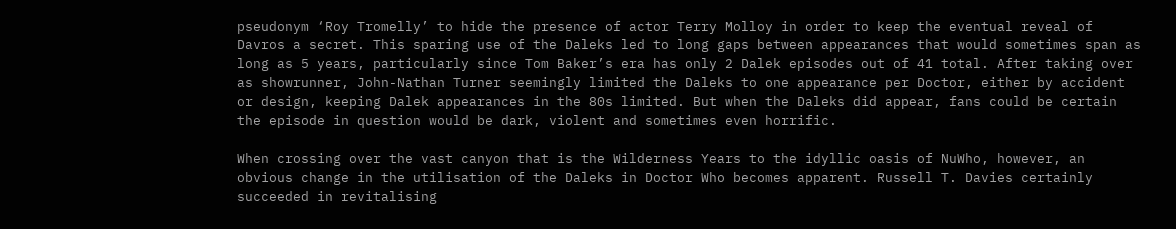pseudonym ‘Roy Tromelly’ to hide the presence of actor Terry Molloy in order to keep the eventual reveal of Davros a secret. This sparing use of the Daleks led to long gaps between appearances that would sometimes span as long as 5 years, particularly since Tom Baker’s era has only 2 Dalek episodes out of 41 total. After taking over as showrunner, John-Nathan Turner seemingly limited the Daleks to one appearance per Doctor, either by accident or design, keeping Dalek appearances in the 80s limited. But when the Daleks did appear, fans could be certain the episode in question would be dark, violent and sometimes even horrific.

When crossing over the vast canyon that is the Wilderness Years to the idyllic oasis of NuWho, however, an obvious change in the utilisation of the Daleks in Doctor Who becomes apparent. Russell T. Davies certainly succeeded in revitalising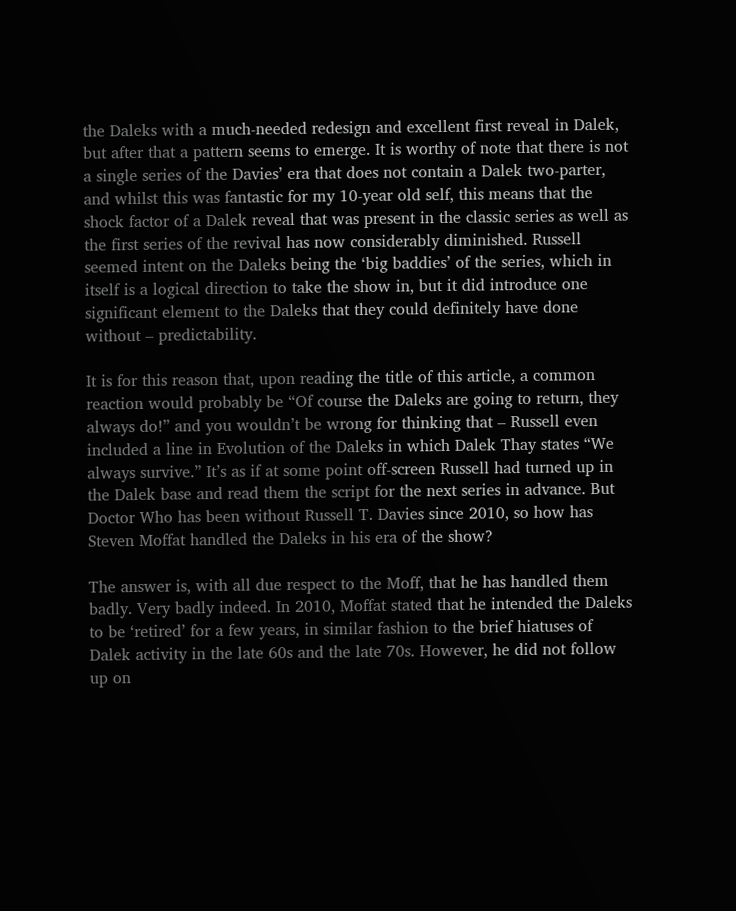the Daleks with a much-needed redesign and excellent first reveal in Dalek, but after that a pattern seems to emerge. It is worthy of note that there is not a single series of the Davies’ era that does not contain a Dalek two-parter, and whilst this was fantastic for my 10-year old self, this means that the shock factor of a Dalek reveal that was present in the classic series as well as the first series of the revival has now considerably diminished. Russell seemed intent on the Daleks being the ‘big baddies’ of the series, which in itself is a logical direction to take the show in, but it did introduce one significant element to the Daleks that they could definitely have done without – predictability.

It is for this reason that, upon reading the title of this article, a common reaction would probably be “Of course the Daleks are going to return, they always do!” and you wouldn’t be wrong for thinking that – Russell even included a line in Evolution of the Daleks in which Dalek Thay states “We always survive.” It’s as if at some point off-screen Russell had turned up in the Dalek base and read them the script for the next series in advance. But Doctor Who has been without Russell T. Davies since 2010, so how has Steven Moffat handled the Daleks in his era of the show?

The answer is, with all due respect to the Moff, that he has handled them badly. Very badly indeed. In 2010, Moffat stated that he intended the Daleks to be ‘retired’ for a few years, in similar fashion to the brief hiatuses of Dalek activity in the late 60s and the late 70s. However, he did not follow up on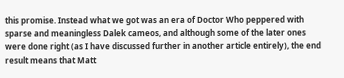this promise. Instead what we got was an era of Doctor Who peppered with sparse and meaningless Dalek cameos, and although some of the later ones were done right (as I have discussed further in another article entirely), the end result means that Matt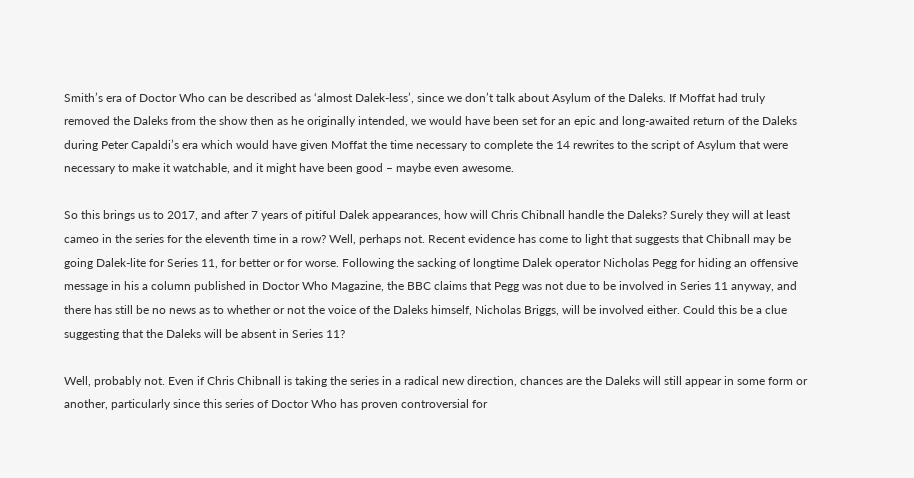Smith’s era of Doctor Who can be described as ‘almost Dalek-less’, since we don’t talk about Asylum of the Daleks. If Moffat had truly removed the Daleks from the show then as he originally intended, we would have been set for an epic and long-awaited return of the Daleks during Peter Capaldi’s era which would have given Moffat the time necessary to complete the 14 rewrites to the script of Asylum that were necessary to make it watchable, and it might have been good – maybe even awesome.

So this brings us to 2017, and after 7 years of pitiful Dalek appearances, how will Chris Chibnall handle the Daleks? Surely they will at least cameo in the series for the eleventh time in a row? Well, perhaps not. Recent evidence has come to light that suggests that Chibnall may be going Dalek-lite for Series 11, for better or for worse. Following the sacking of longtime Dalek operator Nicholas Pegg for hiding an offensive message in his a column published in Doctor Who Magazine, the BBC claims that Pegg was not due to be involved in Series 11 anyway, and there has still be no news as to whether or not the voice of the Daleks himself, Nicholas Briggs, will be involved either. Could this be a clue suggesting that the Daleks will be absent in Series 11?

Well, probably not. Even if Chris Chibnall is taking the series in a radical new direction, chances are the Daleks will still appear in some form or another, particularly since this series of Doctor Who has proven controversial for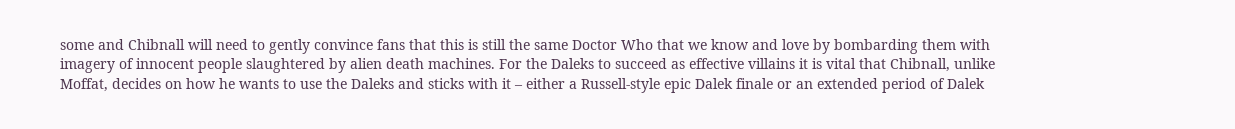some and Chibnall will need to gently convince fans that this is still the same Doctor Who that we know and love by bombarding them with imagery of innocent people slaughtered by alien death machines. For the Daleks to succeed as effective villains it is vital that Chibnall, unlike Moffat, decides on how he wants to use the Daleks and sticks with it – either a Russell-style epic Dalek finale or an extended period of Dalek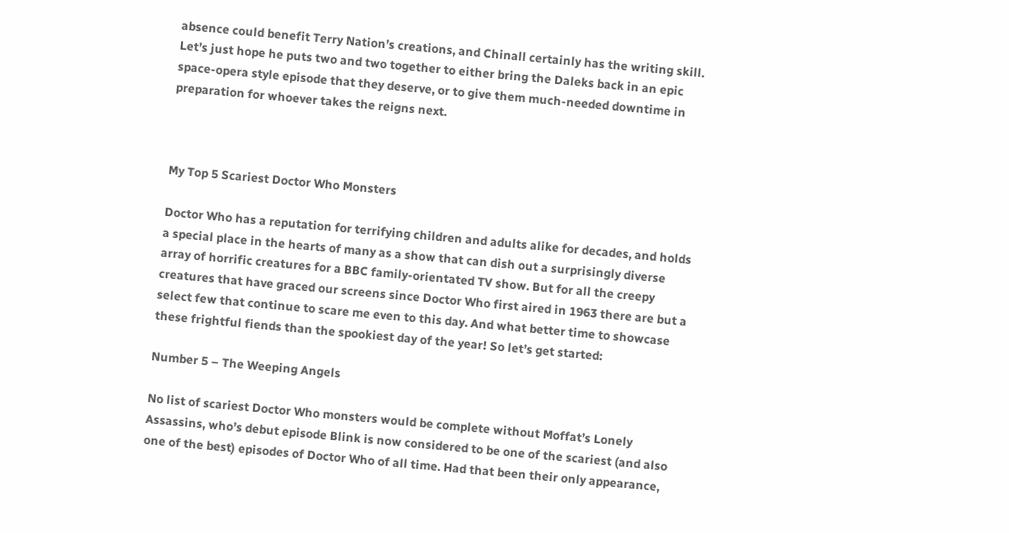absence could benefit Terry Nation’s creations, and Chinall certainly has the writing skill. Let’s just hope he puts two and two together to either bring the Daleks back in an epic space-opera style episode that they deserve, or to give them much-needed downtime in preparation for whoever takes the reigns next.



My Top 5 Scariest Doctor Who Monsters

Doctor Who has a reputation for terrifying children and adults alike for decades, and holds a special place in the hearts of many as a show that can dish out a surprisingly diverse array of horrific creatures for a BBC family-orientated TV show. But for all the creepy creatures that have graced our screens since Doctor Who first aired in 1963 there are but a select few that continue to scare me even to this day. And what better time to showcase these frightful fiends than the spookiest day of the year! So let’s get started:

Number 5 – The Weeping Angels

No list of scariest Doctor Who monsters would be complete without Moffat’s Lonely Assassins, who’s debut episode Blink is now considered to be one of the scariest (and also one of the best) episodes of Doctor Who of all time. Had that been their only appearance,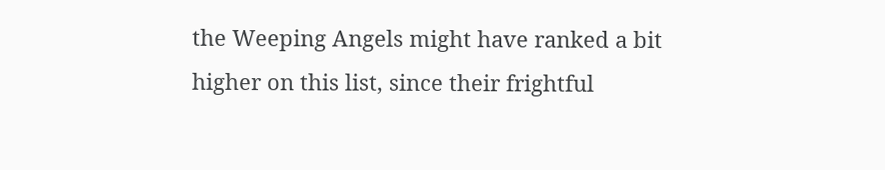the Weeping Angels might have ranked a bit higher on this list, since their frightful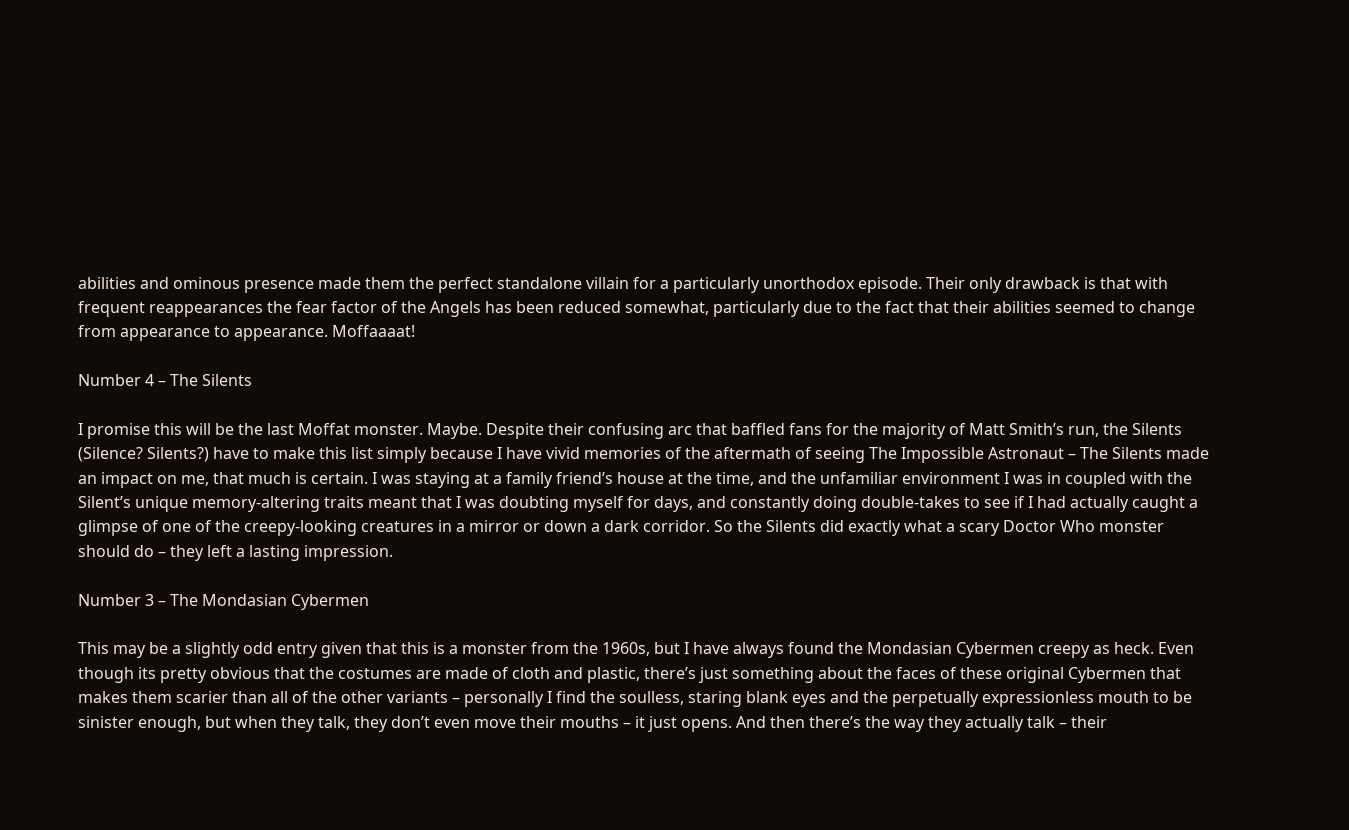abilities and ominous presence made them the perfect standalone villain for a particularly unorthodox episode. Their only drawback is that with frequent reappearances the fear factor of the Angels has been reduced somewhat, particularly due to the fact that their abilities seemed to change from appearance to appearance. Moffaaaat!

Number 4 – The Silents

I promise this will be the last Moffat monster. Maybe. Despite their confusing arc that baffled fans for the majority of Matt Smith’s run, the Silents (Silence? Silents?) have to make this list simply because I have vivid memories of the aftermath of seeing The Impossible Astronaut – The Silents made an impact on me, that much is certain. I was staying at a family friend’s house at the time, and the unfamiliar environment I was in coupled with the Silent’s unique memory-altering traits meant that I was doubting myself for days, and constantly doing double-takes to see if I had actually caught a glimpse of one of the creepy-looking creatures in a mirror or down a dark corridor. So the Silents did exactly what a scary Doctor Who monster should do – they left a lasting impression.

Number 3 – The Mondasian Cybermen

This may be a slightly odd entry given that this is a monster from the 1960s, but I have always found the Mondasian Cybermen creepy as heck. Even though its pretty obvious that the costumes are made of cloth and plastic, there’s just something about the faces of these original Cybermen that makes them scarier than all of the other variants – personally I find the soulless, staring blank eyes and the perpetually expressionless mouth to be sinister enough, but when they talk, they don’t even move their mouths – it just opens. And then there’s the way they actually talk – their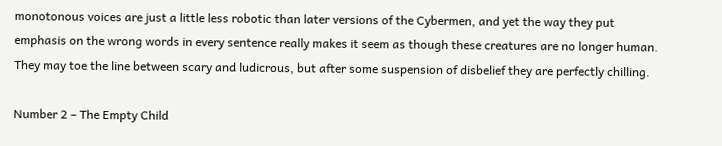monotonous voices are just a little less robotic than later versions of the Cybermen, and yet the way they put emphasis on the wrong words in every sentence really makes it seem as though these creatures are no longer human. They may toe the line between scary and ludicrous, but after some suspension of disbelief they are perfectly chilling.

Number 2 – The Empty Child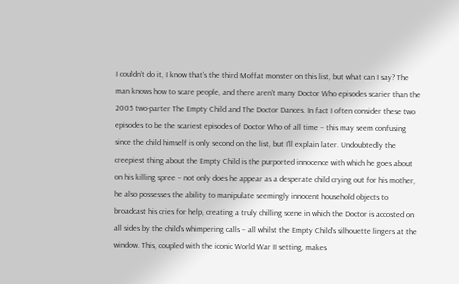I couldn’t do it, I know that’s the third Moffat monster on this list, but what can I say? The man knows how to scare people, and there aren’t many Doctor Who episodes scarier than the 2005 two-parter The Empty Child and The Doctor Dances. In fact I often consider these two episodes to be the scariest episodes of Doctor Who of all time – this may seem confusing since the child himself is only second on the list, but I’ll explain later. Undoubtedly the creepiest thing about the Empty Child is the purported innocence with which he goes about on his killing spree – not only does he appear as a desperate child crying out for his mother, he also possesses the ability to manipulate seemingly innocent household objects to broadcast his cries for help, creating a truly chilling scene in which the Doctor is accosted on all sides by the child’s whimpering calls – all whilst the Empty Child’s silhouette lingers at the window. This, coupled with the iconic World War II setting, makes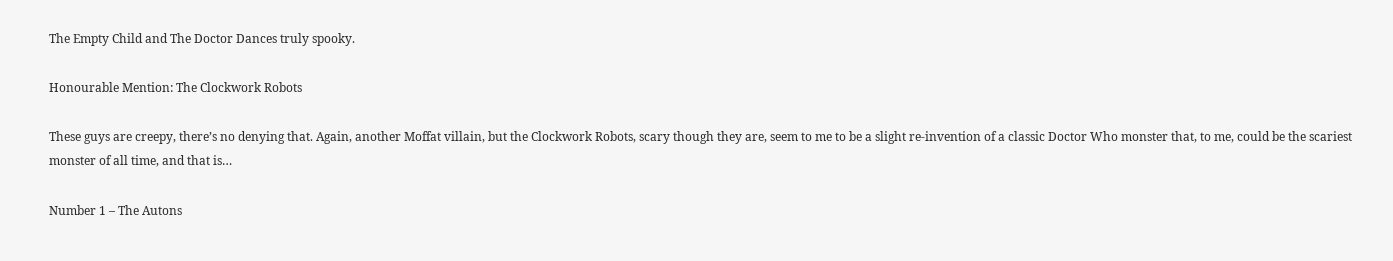The Empty Child and The Doctor Dances truly spooky.

Honourable Mention: The Clockwork Robots

These guys are creepy, there’s no denying that. Again, another Moffat villain, but the Clockwork Robots, scary though they are, seem to me to be a slight re-invention of a classic Doctor Who monster that, to me, could be the scariest monster of all time, and that is…

Number 1 – The Autons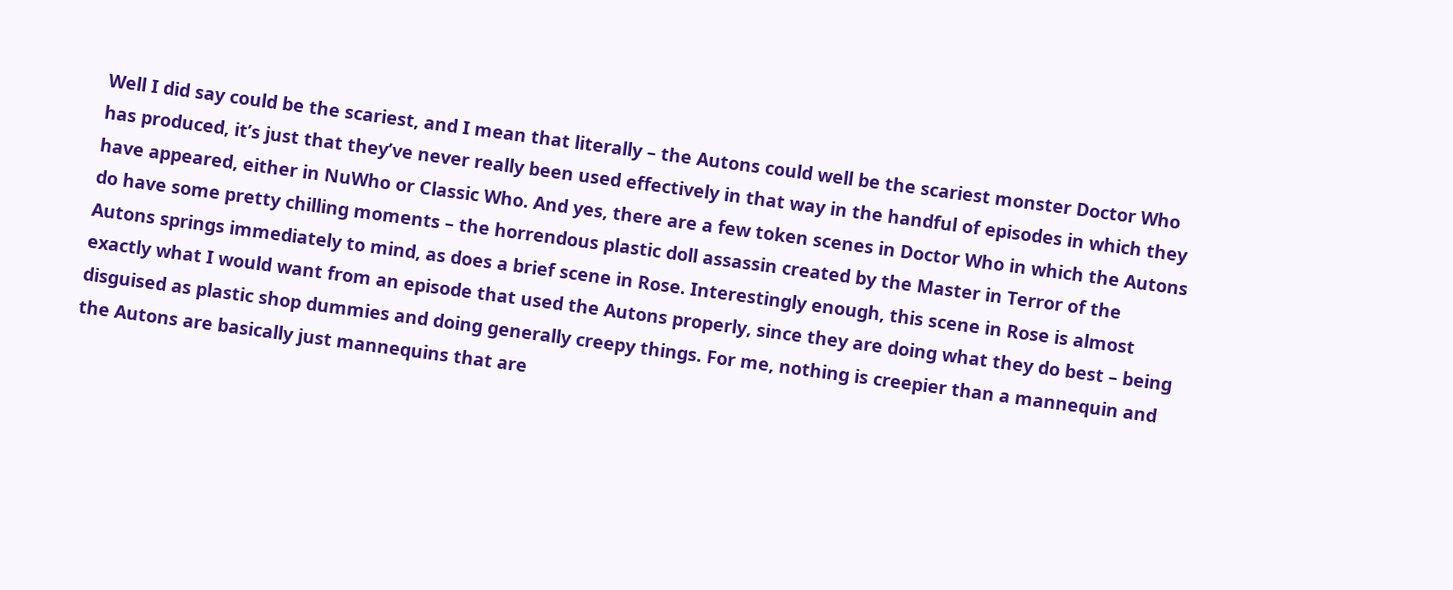Well I did say could be the scariest, and I mean that literally – the Autons could well be the scariest monster Doctor Who has produced, it’s just that they’ve never really been used effectively in that way in the handful of episodes in which they have appeared, either in NuWho or Classic Who. And yes, there are a few token scenes in Doctor Who in which the Autons do have some pretty chilling moments – the horrendous plastic doll assassin created by the Master in Terror of the Autons springs immediately to mind, as does a brief scene in Rose. Interestingly enough, this scene in Rose is almost exactly what I would want from an episode that used the Autons properly, since they are doing what they do best – being disguised as plastic shop dummies and doing generally creepy things. For me, nothing is creepier than a mannequin and the Autons are basically just mannequins that are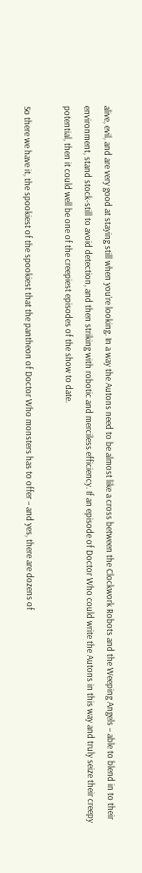alive, evil, and are very good at staying still when you’re looking. In a way the Autons need to be almost like a cross between the Clockwork Robots and the Weeping Angels – able to blend in to their environment, stand stock-still to avoid detection, and then striking with robotic and merciless efficiency. If an episode of Doctor Who could write the Autons in this way and truly seize their creepy potential, then it could well be one of the creepiest episodes of the show to date.

So there we have it, the spookiest of the spookiest that the pantheon of Doctor Who monsters has to offer – and yes, there are dozens of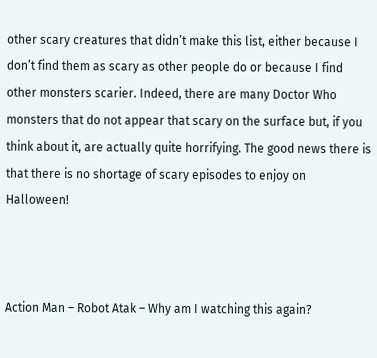other scary creatures that didn’t make this list, either because I don’t find them as scary as other people do or because I find other monsters scarier. Indeed, there are many Doctor Who monsters that do not appear that scary on the surface but, if you think about it, are actually quite horrifying. The good news there is that there is no shortage of scary episodes to enjoy on Halloween!



Action Man – Robot Atak – Why am I watching this again?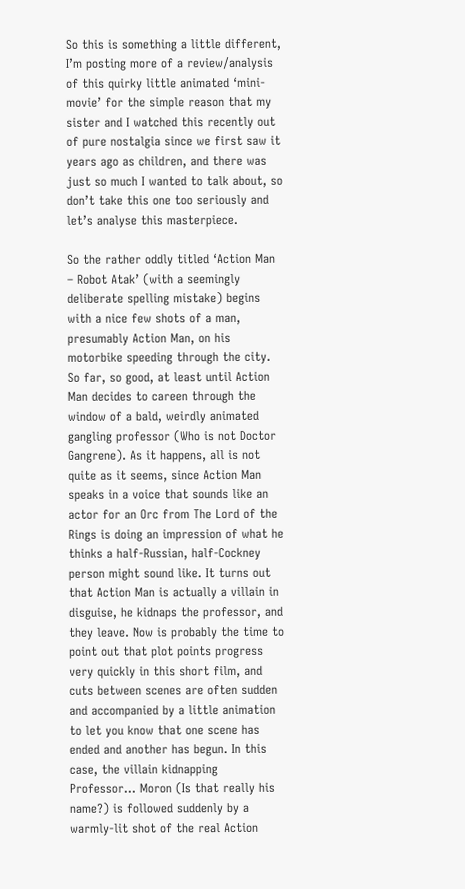So this is something a little different, I’m posting more of a review/analysis of this quirky little animated ‘mini-movie’ for the simple reason that my sister and I watched this recently out of pure nostalgia since we first saw it years ago as children, and there was just so much I wanted to talk about, so don’t take this one too seriously and let’s analyse this masterpiece.

So the rather oddly titled ‘Action Man – Robot Atak’ (with a seemingly deliberate spelling mistake) begins with a nice few shots of a man, presumably Action Man, on his motorbike speeding through the city. So far, so good, at least until Action Man decides to careen through the window of a bald, weirdly animated gangling professor (Who is not Doctor Gangrene). As it happens, all is not quite as it seems, since Action Man speaks in a voice that sounds like an actor for an Orc from The Lord of the Rings is doing an impression of what he thinks a half-Russian, half-Cockney person might sound like. It turns out that Action Man is actually a villain in disguise, he kidnaps the professor, and they leave. Now is probably the time to point out that plot points progress very quickly in this short film, and cuts between scenes are often sudden and accompanied by a little animation to let you know that one scene has ended and another has begun. In this case, the villain kidnapping Professor… Moron (Is that really his name?) is followed suddenly by a warmly-lit shot of the real Action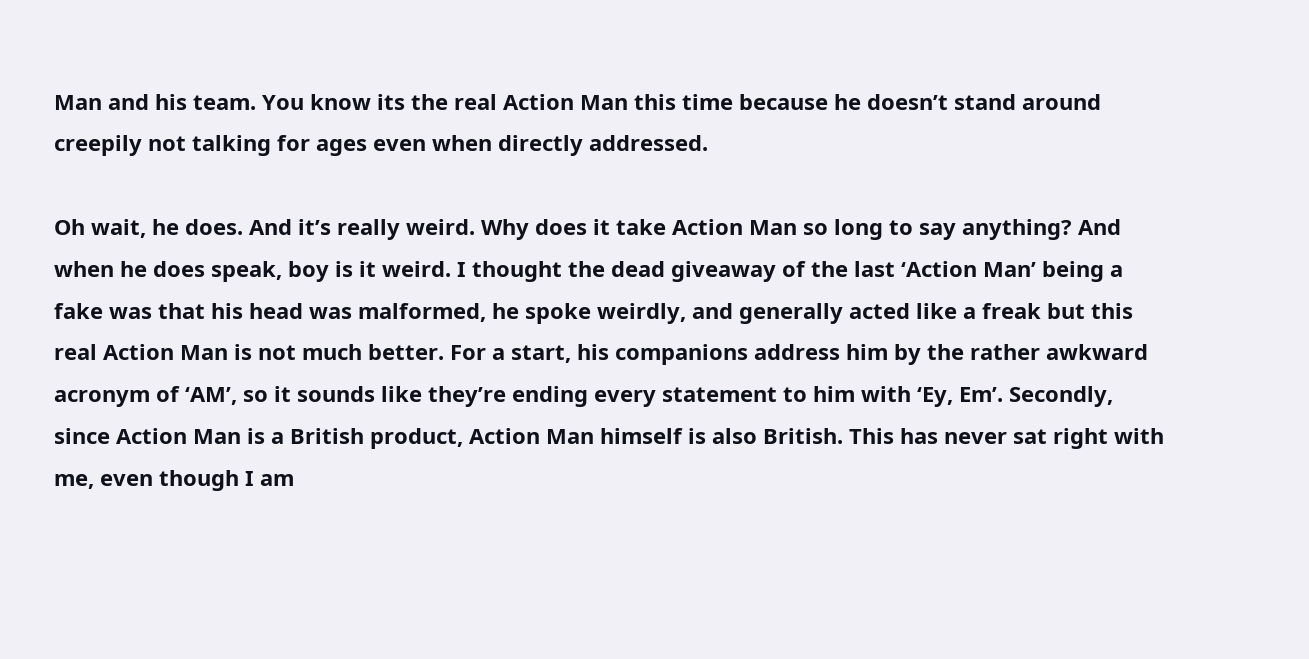Man and his team. You know its the real Action Man this time because he doesn’t stand around creepily not talking for ages even when directly addressed.

Oh wait, he does. And it’s really weird. Why does it take Action Man so long to say anything? And when he does speak, boy is it weird. I thought the dead giveaway of the last ‘Action Man’ being a fake was that his head was malformed, he spoke weirdly, and generally acted like a freak but this real Action Man is not much better. For a start, his companions address him by the rather awkward acronym of ‘AM’, so it sounds like they’re ending every statement to him with ‘Ey, Em’. Secondly, since Action Man is a British product, Action Man himself is also British. This has never sat right with me, even though I am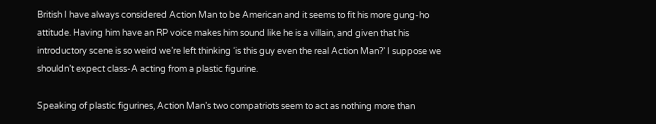British I have always considered Action Man to be American and it seems to fit his more gung-ho attitude. Having him have an RP voice makes him sound like he is a villain, and given that his introductory scene is so weird we’re left thinking ‘is this guy even the real Action Man?’ I suppose we shouldn’t expect class-A acting from a plastic figurine.

Speaking of plastic figurines, Action Man’s two compatriots seem to act as nothing more than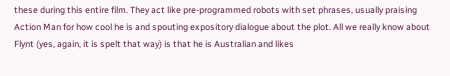these during this entire film. They act like pre-programmed robots with set phrases, usually praising Action Man for how cool he is and spouting expository dialogue about the plot. All we really know about Flynt (yes, again, it is spelt that way) is that he is Australian and likes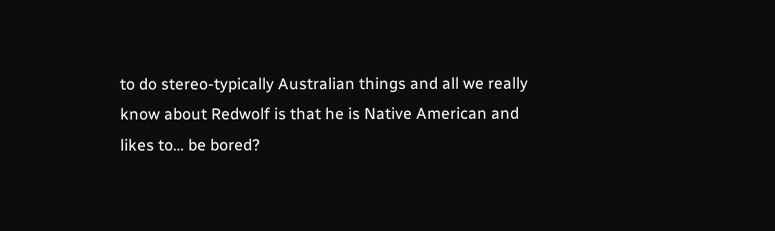to do stereo-typically Australian things and all we really know about Redwolf is that he is Native American and likes to… be bored?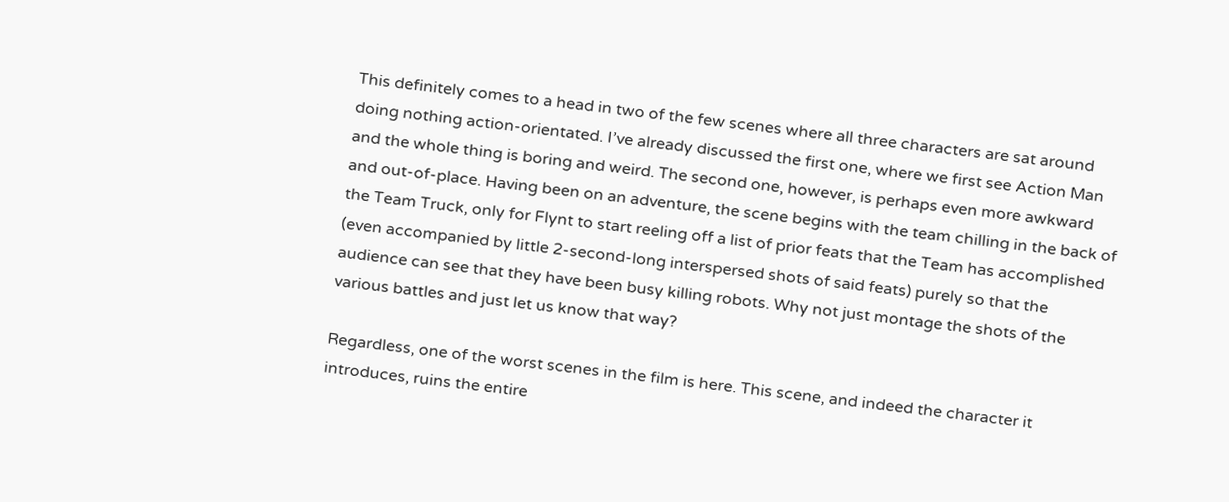This definitely comes to a head in two of the few scenes where all three characters are sat around doing nothing action-orientated. I’ve already discussed the first one, where we first see Action Man and the whole thing is boring and weird. The second one, however, is perhaps even more awkward and out-of-place. Having been on an adventure, the scene begins with the team chilling in the back of the Team Truck, only for Flynt to start reeling off a list of prior feats that the Team has accomplished (even accompanied by little 2-second-long interspersed shots of said feats) purely so that the audience can see that they have been busy killing robots. Why not just montage the shots of the various battles and just let us know that way?

Regardless, one of the worst scenes in the film is here. This scene, and indeed the character it introduces, ruins the entire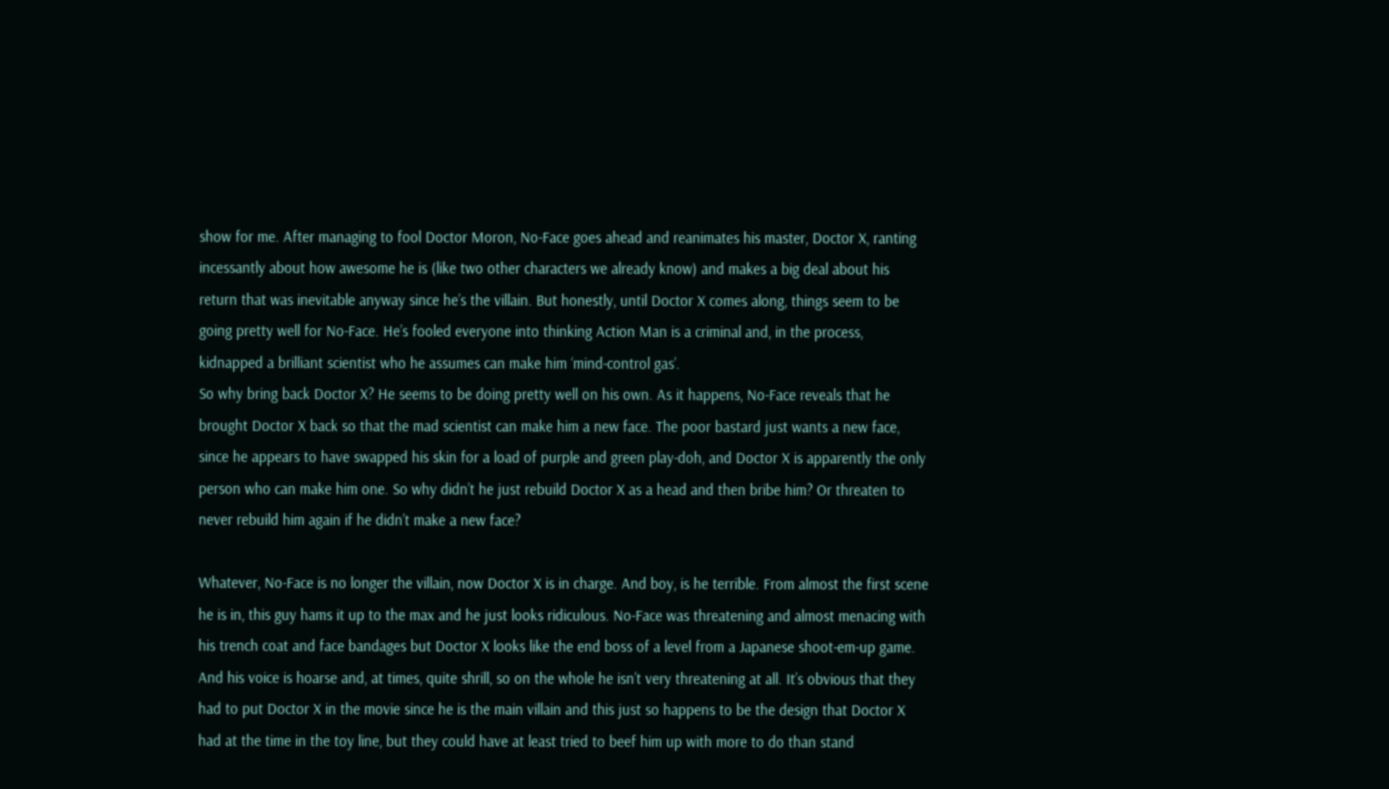show for me. After managing to fool Doctor Moron, No-Face goes ahead and reanimates his master, Doctor X, ranting incessantly about how awesome he is (like two other characters we already know) and makes a big deal about his return that was inevitable anyway since he’s the villain. But honestly, until Doctor X comes along, things seem to be going pretty well for No-Face. He’s fooled everyone into thinking Action Man is a criminal and, in the process, kidnapped a brilliant scientist who he assumes can make him ‘mind-control gas’.
So why bring back Doctor X? He seems to be doing pretty well on his own. As it happens, No-Face reveals that he brought Doctor X back so that the mad scientist can make him a new face. The poor bastard just wants a new face, since he appears to have swapped his skin for a load of purple and green play-doh, and Doctor X is apparently the only person who can make him one. So why didn’t he just rebuild Doctor X as a head and then bribe him? Or threaten to never rebuild him again if he didn’t make a new face?

Whatever, No-Face is no longer the villain, now Doctor X is in charge. And boy, is he terrible. From almost the first scene he is in, this guy hams it up to the max and he just looks ridiculous. No-Face was threatening and almost menacing with his trench coat and face bandages but Doctor X looks like the end boss of a level from a Japanese shoot-em-up game. And his voice is hoarse and, at times, quite shrill, so on the whole he isn’t very threatening at all. It’s obvious that they had to put Doctor X in the movie since he is the main villain and this just so happens to be the design that Doctor X had at the time in the toy line, but they could have at least tried to beef him up with more to do than stand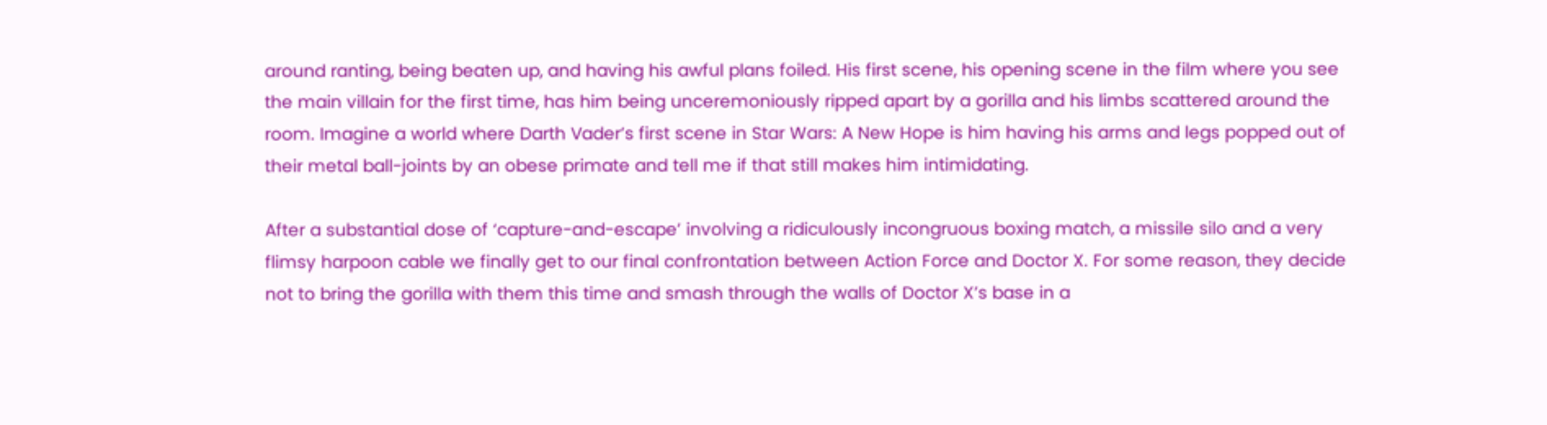around ranting, being beaten up, and having his awful plans foiled. His first scene, his opening scene in the film where you see the main villain for the first time, has him being unceremoniously ripped apart by a gorilla and his limbs scattered around the room. Imagine a world where Darth Vader’s first scene in Star Wars: A New Hope is him having his arms and legs popped out of their metal ball-joints by an obese primate and tell me if that still makes him intimidating.

After a substantial dose of ‘capture-and-escape’ involving a ridiculously incongruous boxing match, a missile silo and a very flimsy harpoon cable we finally get to our final confrontation between Action Force and Doctor X. For some reason, they decide not to bring the gorilla with them this time and smash through the walls of Doctor X’s base in a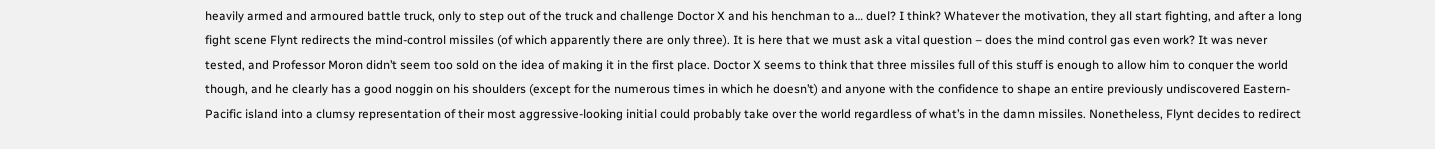heavily armed and armoured battle truck, only to step out of the truck and challenge Doctor X and his henchman to a… duel? I think? Whatever the motivation, they all start fighting, and after a long fight scene Flynt redirects the mind-control missiles (of which apparently there are only three). It is here that we must ask a vital question – does the mind control gas even work? It was never tested, and Professor Moron didn’t seem too sold on the idea of making it in the first place. Doctor X seems to think that three missiles full of this stuff is enough to allow him to conquer the world though, and he clearly has a good noggin on his shoulders (except for the numerous times in which he doesn’t) and anyone with the confidence to shape an entire previously undiscovered Eastern-Pacific island into a clumsy representation of their most aggressive-looking initial could probably take over the world regardless of what’s in the damn missiles. Nonetheless, Flynt decides to redirect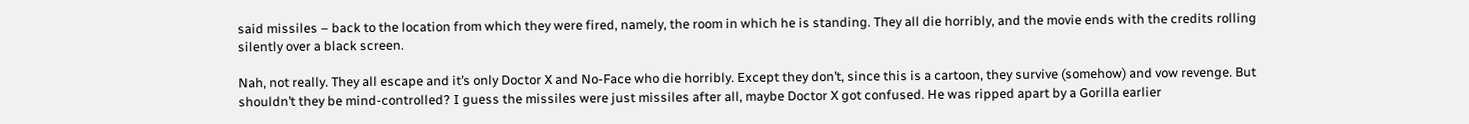said missiles – back to the location from which they were fired, namely, the room in which he is standing. They all die horribly, and the movie ends with the credits rolling silently over a black screen.

Nah, not really. They all escape and it’s only Doctor X and No-Face who die horribly. Except they don’t, since this is a cartoon, they survive (somehow) and vow revenge. But shouldn’t they be mind-controlled? I guess the missiles were just missiles after all, maybe Doctor X got confused. He was ripped apart by a Gorilla earlier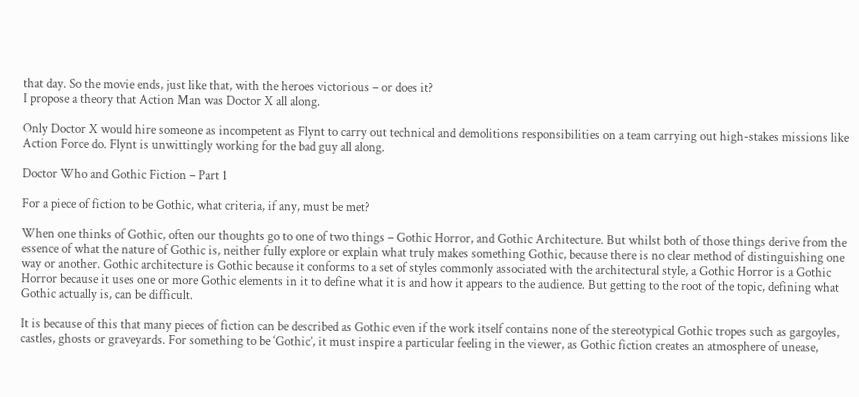that day. So the movie ends, just like that, with the heroes victorious – or does it?
I propose a theory that Action Man was Doctor X all along.

Only Doctor X would hire someone as incompetent as Flynt to carry out technical and demolitions responsibilities on a team carrying out high-stakes missions like Action Force do. Flynt is unwittingly working for the bad guy all along.

Doctor Who and Gothic Fiction – Part 1

For a piece of fiction to be Gothic, what criteria, if any, must be met?

When one thinks of Gothic, often our thoughts go to one of two things – Gothic Horror, and Gothic Architecture. But whilst both of those things derive from the essence of what the nature of Gothic is, neither fully explore or explain what truly makes something Gothic, because there is no clear method of distinguishing one way or another. Gothic architecture is Gothic because it conforms to a set of styles commonly associated with the architectural style, a Gothic Horror is a Gothic Horror because it uses one or more Gothic elements in it to define what it is and how it appears to the audience. But getting to the root of the topic, defining what Gothic actually is, can be difficult.

It is because of this that many pieces of fiction can be described as Gothic even if the work itself contains none of the stereotypical Gothic tropes such as gargoyles, castles, ghosts or graveyards. For something to be ‘Gothic’, it must inspire a particular feeling in the viewer, as Gothic fiction creates an atmosphere of unease,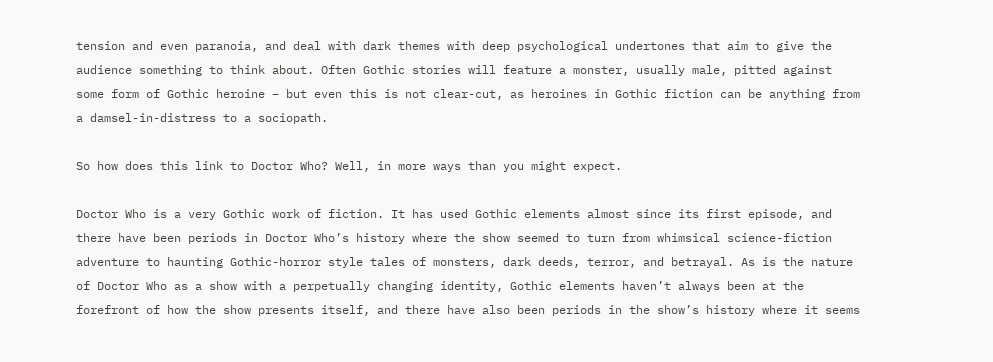tension and even paranoia, and deal with dark themes with deep psychological undertones that aim to give the audience something to think about. Often Gothic stories will feature a monster, usually male, pitted against some form of Gothic heroine – but even this is not clear-cut, as heroines in Gothic fiction can be anything from a damsel-in-distress to a sociopath.

So how does this link to Doctor Who? Well, in more ways than you might expect.

Doctor Who is a very Gothic work of fiction. It has used Gothic elements almost since its first episode, and there have been periods in Doctor Who’s history where the show seemed to turn from whimsical science-fiction adventure to haunting Gothic-horror style tales of monsters, dark deeds, terror, and betrayal. As is the nature of Doctor Who as a show with a perpetually changing identity, Gothic elements haven’t always been at the forefront of how the show presents itself, and there have also been periods in the show’s history where it seems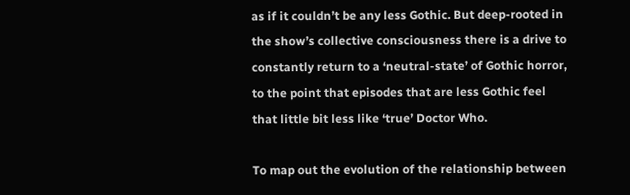as if it couldn’t be any less Gothic. But deep-rooted in the show’s collective consciousness there is a drive to constantly return to a ‘neutral-state’ of Gothic horror, to the point that episodes that are less Gothic feel that little bit less like ‘true’ Doctor Who.

To map out the evolution of the relationship between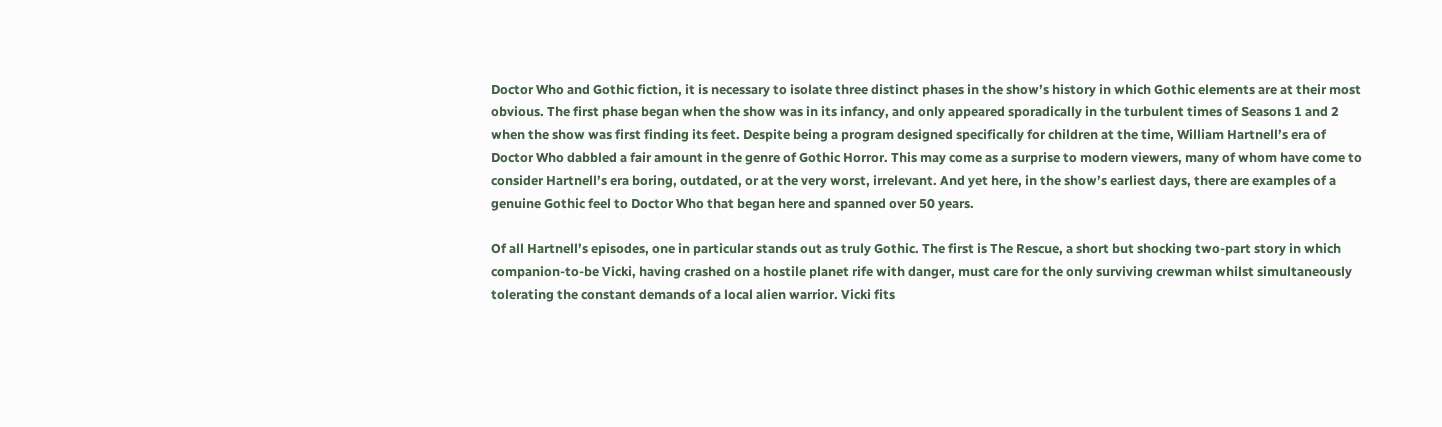Doctor Who and Gothic fiction, it is necessary to isolate three distinct phases in the show’s history in which Gothic elements are at their most obvious. The first phase began when the show was in its infancy, and only appeared sporadically in the turbulent times of Seasons 1 and 2 when the show was first finding its feet. Despite being a program designed specifically for children at the time, William Hartnell’s era of Doctor Who dabbled a fair amount in the genre of Gothic Horror. This may come as a surprise to modern viewers, many of whom have come to consider Hartnell’s era boring, outdated, or at the very worst, irrelevant. And yet here, in the show’s earliest days, there are examples of a genuine Gothic feel to Doctor Who that began here and spanned over 50 years.

Of all Hartnell’s episodes, one in particular stands out as truly Gothic. The first is The Rescue, a short but shocking two-part story in which companion-to-be Vicki, having crashed on a hostile planet rife with danger, must care for the only surviving crewman whilst simultaneously tolerating the constant demands of a local alien warrior. Vicki fits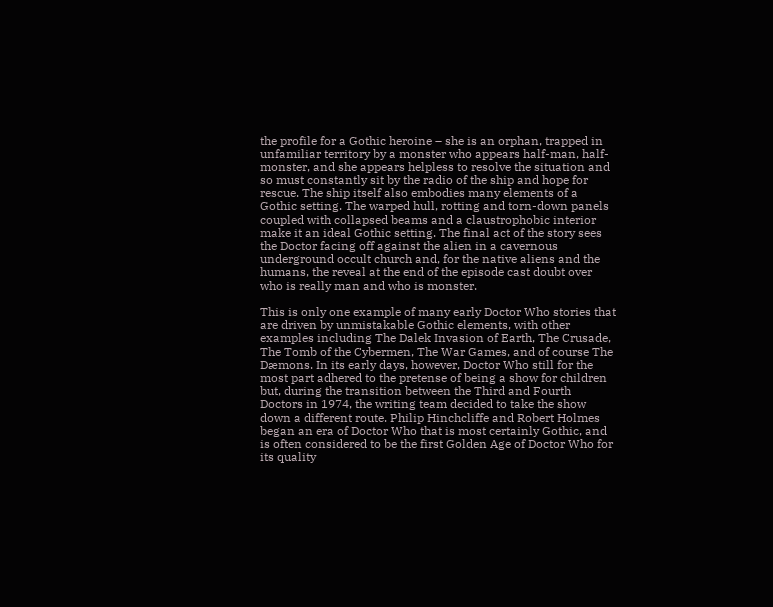the profile for a Gothic heroine – she is an orphan, trapped in unfamiliar territory by a monster who appears half-man, half-monster, and she appears helpless to resolve the situation and so must constantly sit by the radio of the ship and hope for rescue. The ship itself also embodies many elements of a Gothic setting. The warped hull, rotting and torn-down panels coupled with collapsed beams and a claustrophobic interior make it an ideal Gothic setting. The final act of the story sees the Doctor facing off against the alien in a cavernous underground occult church and, for the native aliens and the humans, the reveal at the end of the episode cast doubt over who is really man and who is monster.

This is only one example of many early Doctor Who stories that are driven by unmistakable Gothic elements, with other examples including The Dalek Invasion of Earth, The Crusade, The Tomb of the Cybermen, The War Games, and of course The Dæmons. In its early days, however, Doctor Who still for the most part adhered to the pretense of being a show for children but, during the transition between the Third and Fourth Doctors in 1974, the writing team decided to take the show down a different route. Philip Hinchcliffe and Robert Holmes began an era of Doctor Who that is most certainly Gothic, and is often considered to be the first Golden Age of Doctor Who for its quality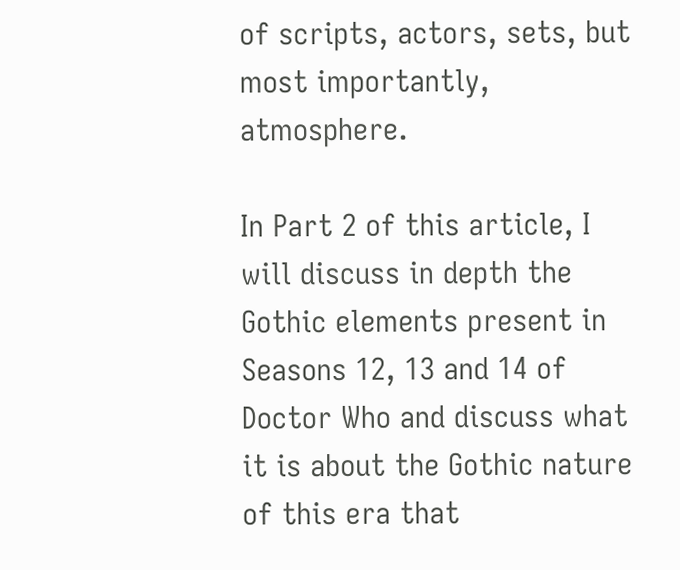of scripts, actors, sets, but most importantly, atmosphere.

In Part 2 of this article, I will discuss in depth the Gothic elements present in Seasons 12, 13 and 14 of Doctor Who and discuss what it is about the Gothic nature of this era that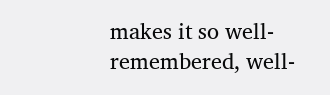makes it so well-remembered, well-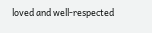loved and well-respected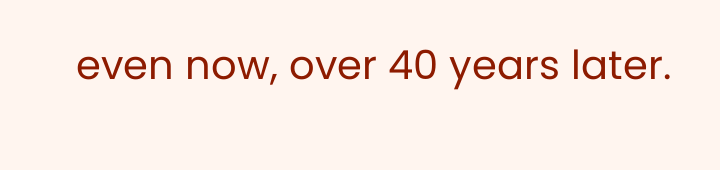even now, over 40 years later.